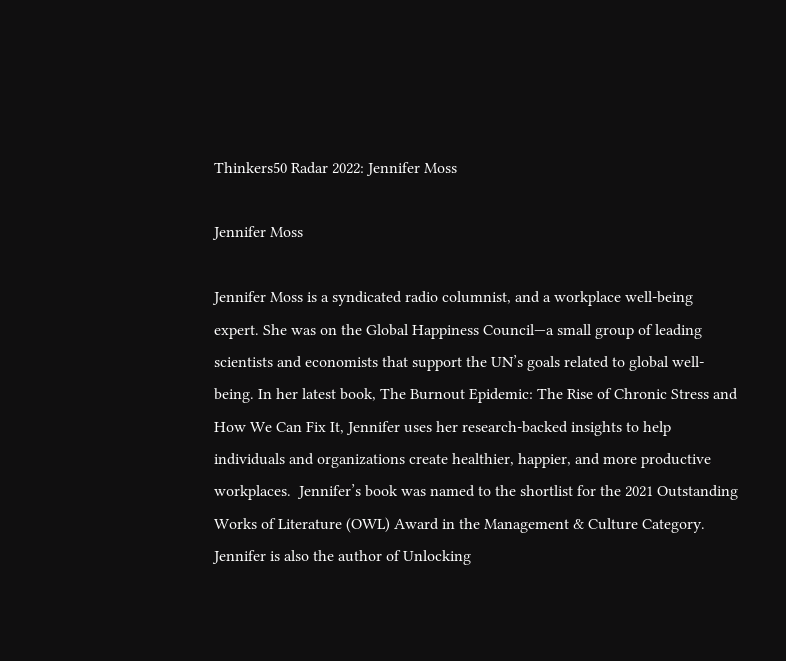Thinkers50 Radar 2022: Jennifer Moss

Jennifer Moss

Jennifer Moss is a syndicated radio columnist, and a workplace well-being expert. She was on the Global Happiness Council—a small group of leading scientists and economists that support the UN’s goals related to global well-being. In her latest book, The Burnout Epidemic: The Rise of Chronic Stress and How We Can Fix It, Jennifer uses her research-backed insights to help individuals and organizations create healthier, happier, and more productive workplaces.  Jennifer’s book was named to the shortlist for the 2021 Outstanding Works of Literature (OWL) Award in the Management & Culture Category. Jennifer is also the author of Unlocking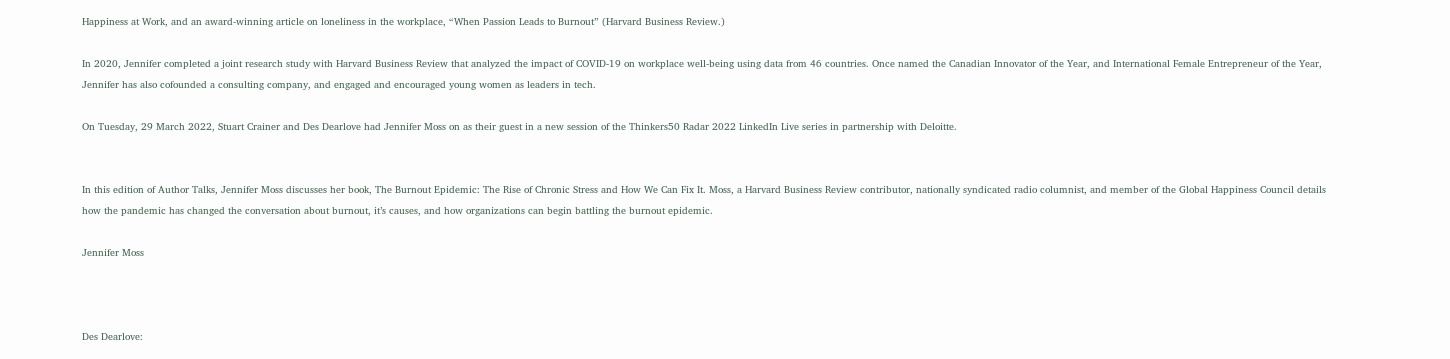Happiness at Work, and an award-winning article on loneliness in the workplace, “When Passion Leads to Burnout” (Harvard Business Review.)

In 2020, Jennifer completed a joint research study with Harvard Business Review that analyzed the impact of COVID-19 on workplace well-being using data from 46 countries. Once named the Canadian Innovator of the Year, and International Female Entrepreneur of the Year, Jennifer has also cofounded a consulting company, and engaged and encouraged young women as leaders in tech.

On Tuesday, 29 March 2022, Stuart Crainer and Des Dearlove had Jennifer Moss on as their guest in a new session of the Thinkers50 Radar 2022 LinkedIn Live series in partnership with Deloitte.


In this edition of Author Talks, Jennifer Moss discusses her book, The Burnout Epidemic: The Rise of Chronic Stress and How We Can Fix It. Moss, a Harvard Business Review contributor, nationally syndicated radio columnist, and member of the Global Happiness Council details how the pandemic has changed the conversation about burnout, it’s causes, and how organizations can begin battling the burnout epidemic.

Jennifer Moss



Des Dearlove: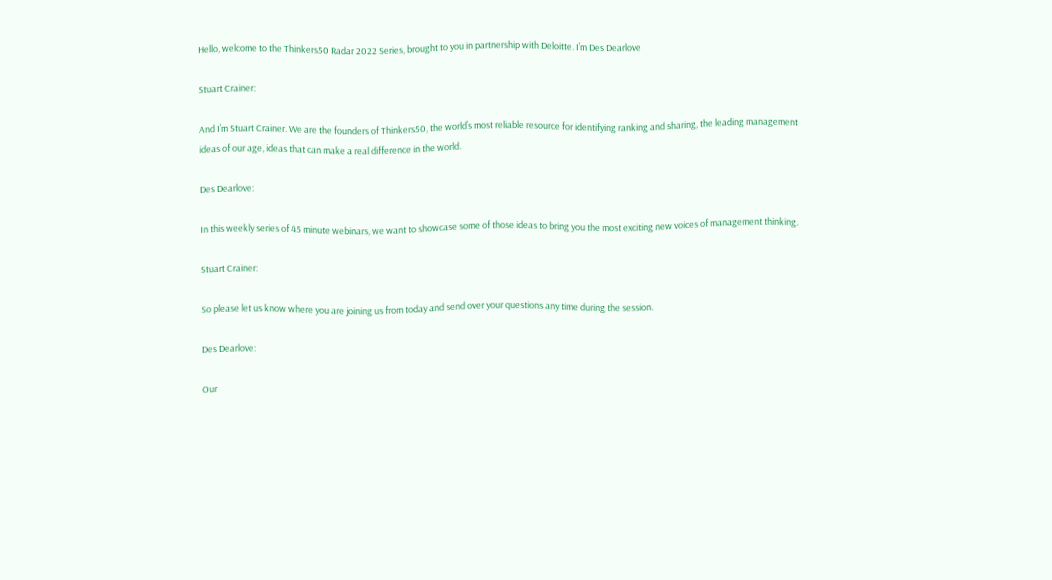Hello, welcome to the Thinkers50 Radar 2022 Series, brought to you in partnership with Deloitte. I’m Des Dearlove

Stuart Crainer:

And I’m Stuart Crainer. We are the founders of Thinkers50, the world’s most reliable resource for identifying ranking and sharing, the leading management ideas of our age, ideas that can make a real difference in the world.

Des Dearlove:

In this weekly series of 45 minute webinars, we want to showcase some of those ideas to bring you the most exciting new voices of management thinking.

Stuart Crainer:

So please let us know where you are joining us from today and send over your questions any time during the session.

Des Dearlove:

Our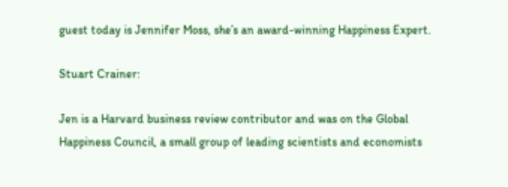guest today is Jennifer Moss, she’s an award-winning Happiness Expert.

Stuart Crainer:

Jen is a Harvard business review contributor and was on the Global Happiness Council, a small group of leading scientists and economists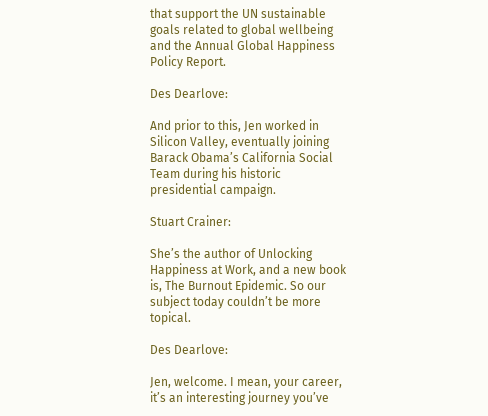that support the UN sustainable goals related to global wellbeing and the Annual Global Happiness Policy Report.

Des Dearlove:

And prior to this, Jen worked in Silicon Valley, eventually joining Barack Obama’s California Social Team during his historic presidential campaign.

Stuart Crainer:

She’s the author of Unlocking Happiness at Work, and a new book is, The Burnout Epidemic. So our subject today couldn’t be more topical.

Des Dearlove:

Jen, welcome. I mean, your career, it’s an interesting journey you’ve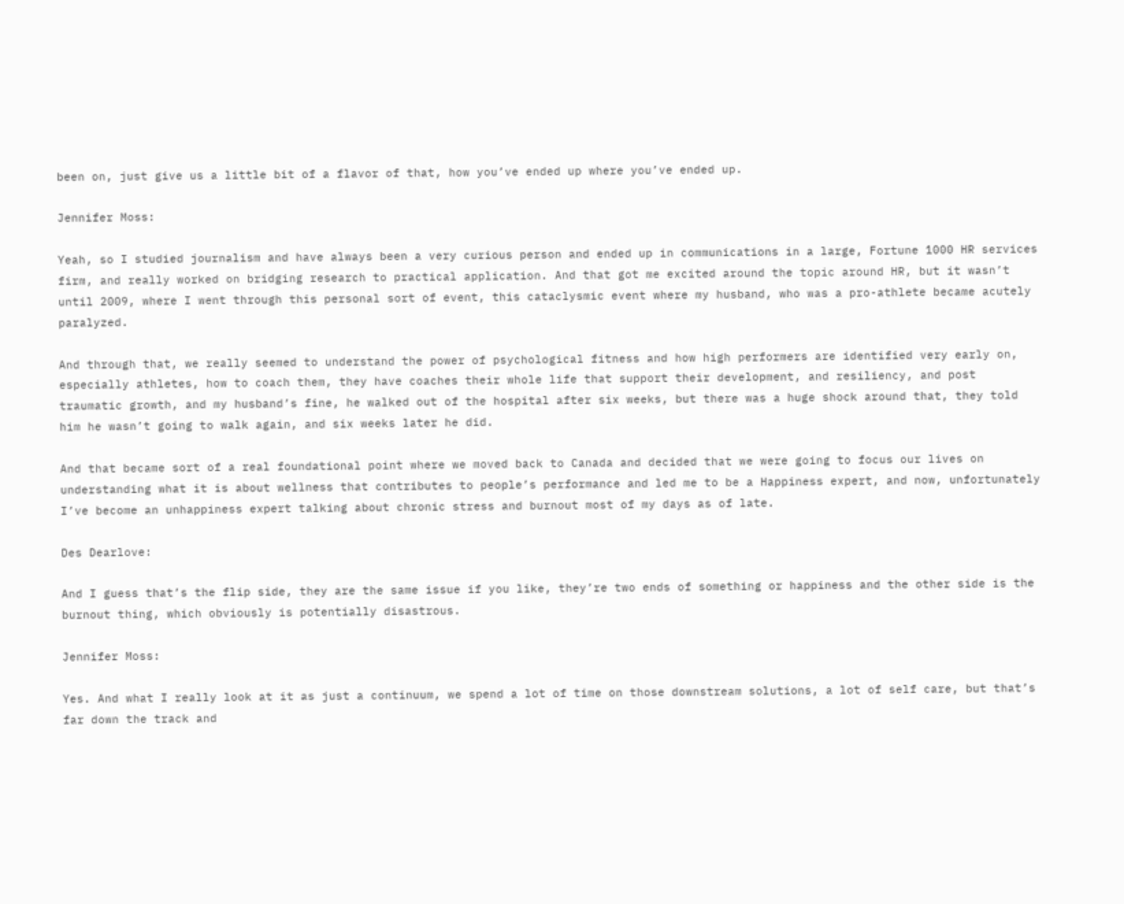been on, just give us a little bit of a flavor of that, how you’ve ended up where you’ve ended up.

Jennifer Moss:

Yeah, so I studied journalism and have always been a very curious person and ended up in communications in a large, Fortune 1000 HR services firm, and really worked on bridging research to practical application. And that got me excited around the topic around HR, but it wasn’t until 2009, where I went through this personal sort of event, this cataclysmic event where my husband, who was a pro-athlete became acutely paralyzed.

And through that, we really seemed to understand the power of psychological fitness and how high performers are identified very early on, especially athletes, how to coach them, they have coaches their whole life that support their development, and resiliency, and post traumatic growth, and my husband’s fine, he walked out of the hospital after six weeks, but there was a huge shock around that, they told him he wasn’t going to walk again, and six weeks later he did.

And that became sort of a real foundational point where we moved back to Canada and decided that we were going to focus our lives on understanding what it is about wellness that contributes to people’s performance and led me to be a Happiness expert, and now, unfortunately I’ve become an unhappiness expert talking about chronic stress and burnout most of my days as of late.

Des Dearlove:

And I guess that’s the flip side, they are the same issue if you like, they’re two ends of something or happiness and the other side is the burnout thing, which obviously is potentially disastrous.

Jennifer Moss:

Yes. And what I really look at it as just a continuum, we spend a lot of time on those downstream solutions, a lot of self care, but that’s far down the track and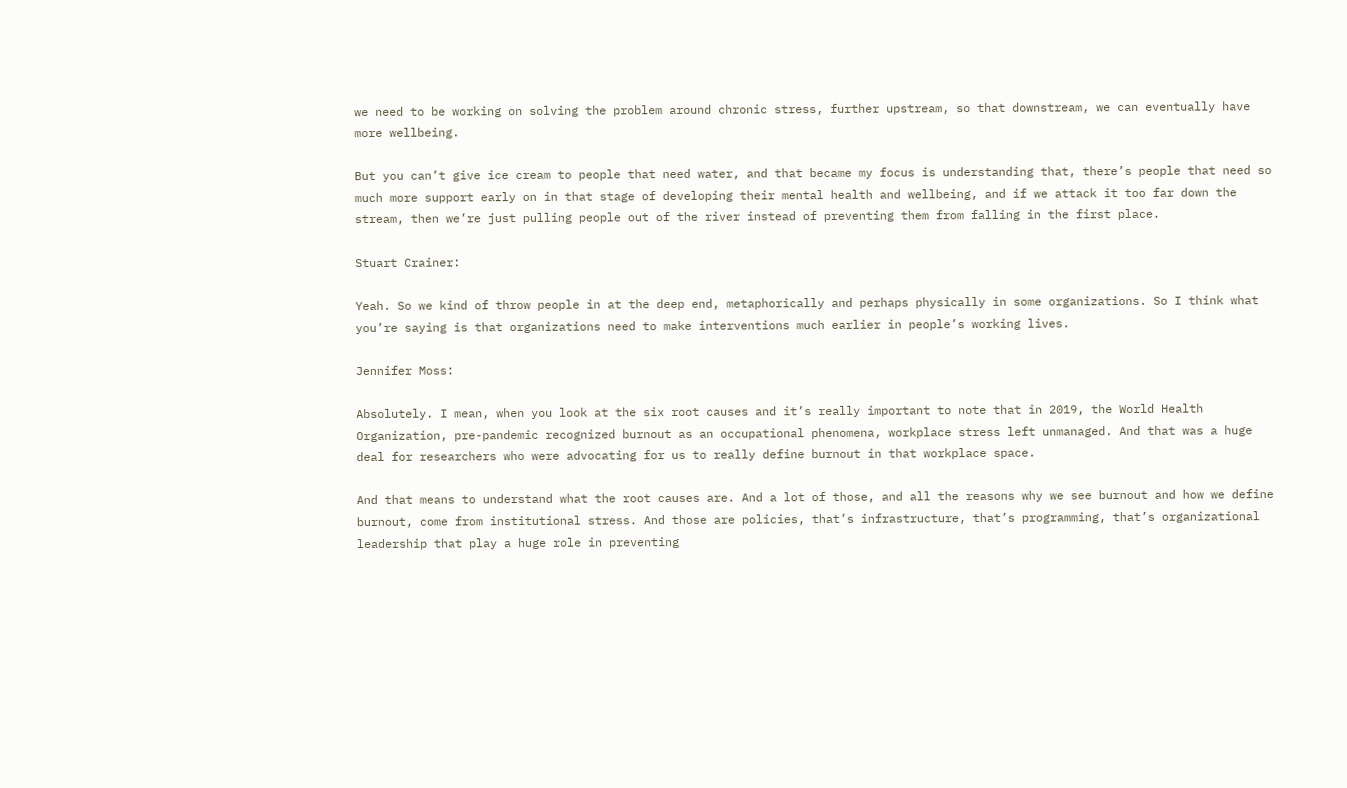we need to be working on solving the problem around chronic stress, further upstream, so that downstream, we can eventually have more wellbeing.

But you can’t give ice cream to people that need water, and that became my focus is understanding that, there’s people that need so much more support early on in that stage of developing their mental health and wellbeing, and if we attack it too far down the stream, then we’re just pulling people out of the river instead of preventing them from falling in the first place.

Stuart Crainer:

Yeah. So we kind of throw people in at the deep end, metaphorically and perhaps physically in some organizations. So I think what you’re saying is that organizations need to make interventions much earlier in people’s working lives.

Jennifer Moss:

Absolutely. I mean, when you look at the six root causes and it’s really important to note that in 2019, the World Health Organization, pre-pandemic recognized burnout as an occupational phenomena, workplace stress left unmanaged. And that was a huge deal for researchers who were advocating for us to really define burnout in that workplace space.

And that means to understand what the root causes are. And a lot of those, and all the reasons why we see burnout and how we define burnout, come from institutional stress. And those are policies, that’s infrastructure, that’s programming, that’s organizational leadership that play a huge role in preventing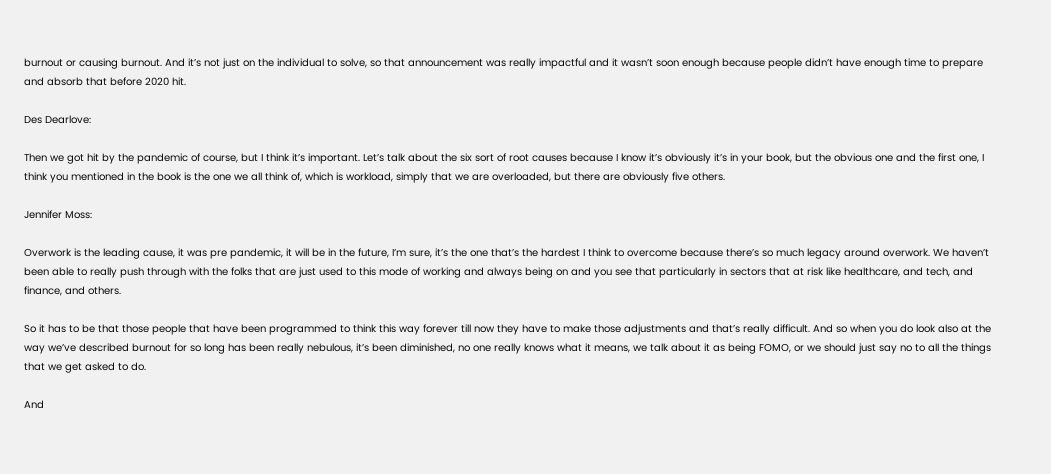burnout or causing burnout. And it’s not just on the individual to solve, so that announcement was really impactful and it wasn’t soon enough because people didn’t have enough time to prepare and absorb that before 2020 hit.

Des Dearlove:

Then we got hit by the pandemic of course, but I think it’s important. Let’s talk about the six sort of root causes because I know it’s obviously it’s in your book, but the obvious one and the first one, I think you mentioned in the book is the one we all think of, which is workload, simply that we are overloaded, but there are obviously five others.

Jennifer Moss:

Overwork is the leading cause, it was pre pandemic, it will be in the future, I’m sure, it’s the one that’s the hardest I think to overcome because there’s so much legacy around overwork. We haven’t been able to really push through with the folks that are just used to this mode of working and always being on and you see that particularly in sectors that at risk like healthcare, and tech, and finance, and others.

So it has to be that those people that have been programmed to think this way forever till now they have to make those adjustments and that’s really difficult. And so when you do look also at the way we’ve described burnout for so long has been really nebulous, it’s been diminished, no one really knows what it means, we talk about it as being FOMO, or we should just say no to all the things that we get asked to do.

And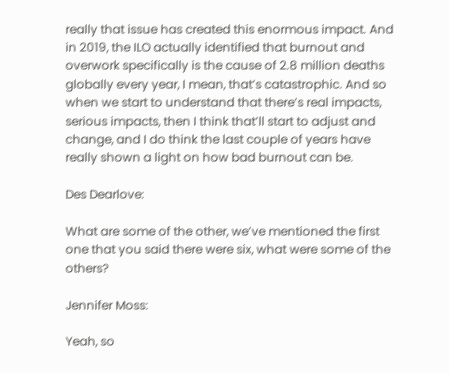really that issue has created this enormous impact. And in 2019, the ILO actually identified that burnout and overwork specifically is the cause of 2.8 million deaths globally every year, I mean, that’s catastrophic. And so when we start to understand that there’s real impacts, serious impacts, then I think that’ll start to adjust and change, and I do think the last couple of years have really shown a light on how bad burnout can be.

Des Dearlove:

What are some of the other, we’ve mentioned the first one that you said there were six, what were some of the others?

Jennifer Moss:

Yeah, so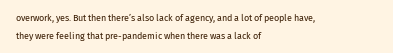overwork, yes. But then there’s also lack of agency, and a lot of people have, they were feeling that pre-pandemic when there was a lack of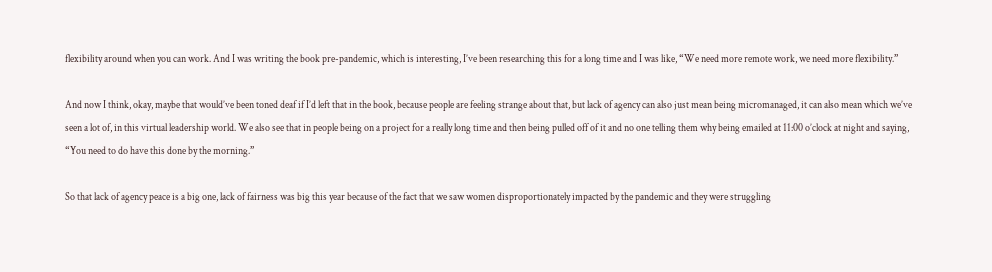flexibility around when you can work. And I was writing the book pre-pandemic, which is interesting, I’ve been researching this for a long time and I was like, “We need more remote work, we need more flexibility.”

And now I think, okay, maybe that would’ve been toned deaf if I’d left that in the book, because people are feeling strange about that, but lack of agency can also just mean being micromanaged, it can also mean which we’ve seen a lot of, in this virtual leadership world. We also see that in people being on a project for a really long time and then being pulled off of it and no one telling them why being emailed at 11:00 o’clock at night and saying, “You need to do have this done by the morning.”

So that lack of agency peace is a big one, lack of fairness was big this year because of the fact that we saw women disproportionately impacted by the pandemic and they were struggling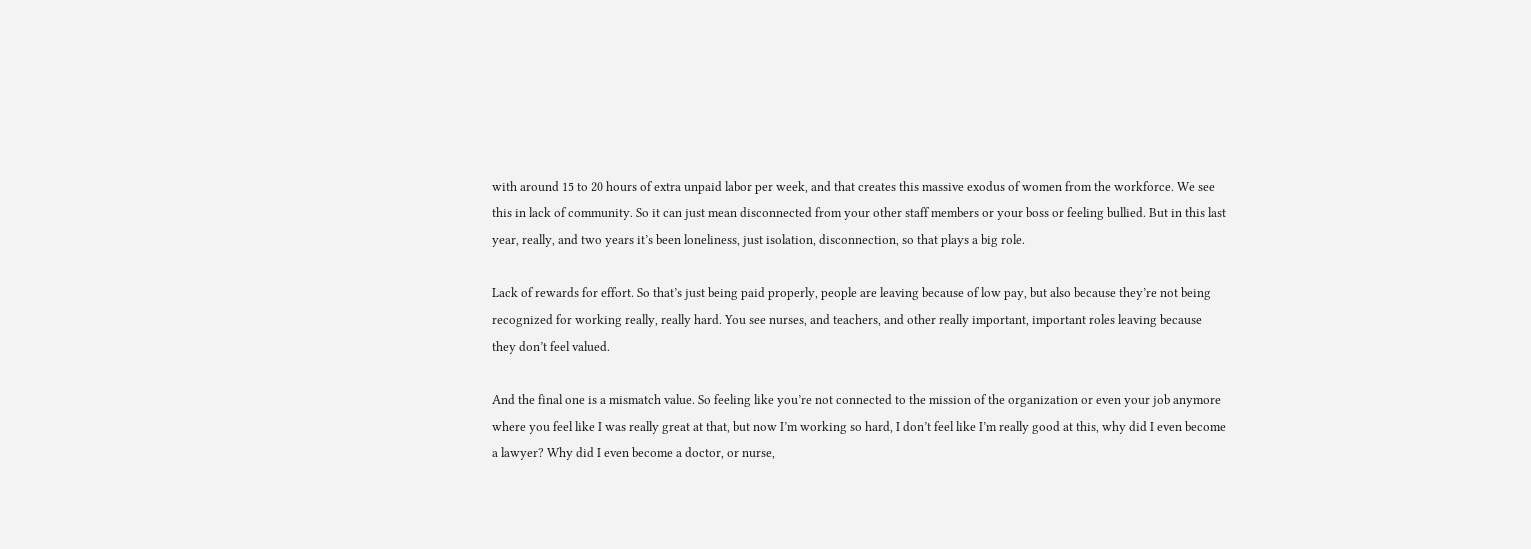with around 15 to 20 hours of extra unpaid labor per week, and that creates this massive exodus of women from the workforce. We see this in lack of community. So it can just mean disconnected from your other staff members or your boss or feeling bullied. But in this last year, really, and two years it’s been loneliness, just isolation, disconnection, so that plays a big role.

Lack of rewards for effort. So that’s just being paid properly, people are leaving because of low pay, but also because they’re not being recognized for working really, really hard. You see nurses, and teachers, and other really important, important roles leaving because they don’t feel valued.

And the final one is a mismatch value. So feeling like you’re not connected to the mission of the organization or even your job anymore where you feel like I was really great at that, but now I’m working so hard, I don’t feel like I’m really good at this, why did I even become a lawyer? Why did I even become a doctor, or nurse,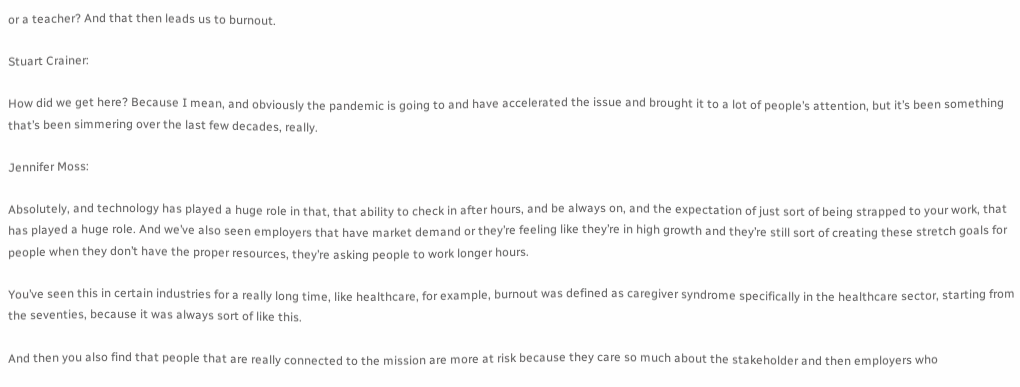or a teacher? And that then leads us to burnout.

Stuart Crainer:

How did we get here? Because I mean, and obviously the pandemic is going to and have accelerated the issue and brought it to a lot of people’s attention, but it’s been something that’s been simmering over the last few decades, really.

Jennifer Moss:

Absolutely, and technology has played a huge role in that, that ability to check in after hours, and be always on, and the expectation of just sort of being strapped to your work, that has played a huge role. And we’ve also seen employers that have market demand or they’re feeling like they’re in high growth and they’re still sort of creating these stretch goals for people when they don’t have the proper resources, they’re asking people to work longer hours.

You’ve seen this in certain industries for a really long time, like healthcare, for example, burnout was defined as caregiver syndrome specifically in the healthcare sector, starting from the seventies, because it was always sort of like this.

And then you also find that people that are really connected to the mission are more at risk because they care so much about the stakeholder and then employers who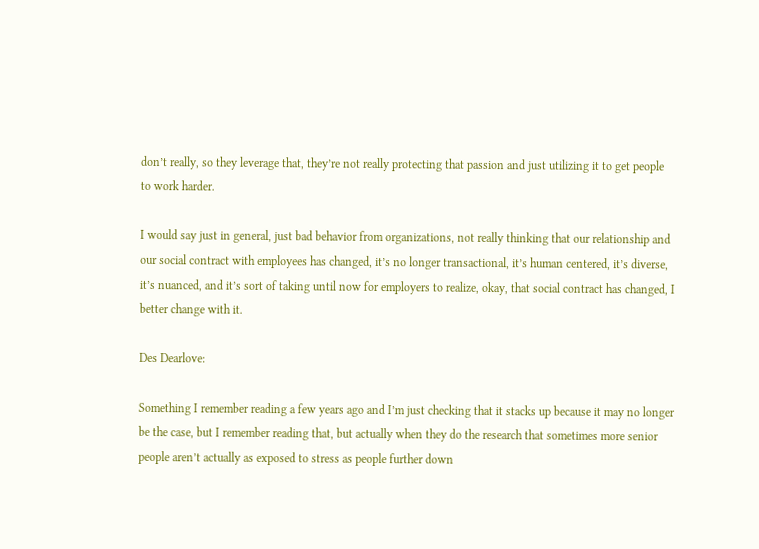don’t really, so they leverage that, they’re not really protecting that passion and just utilizing it to get people to work harder.

I would say just in general, just bad behavior from organizations, not really thinking that our relationship and our social contract with employees has changed, it’s no longer transactional, it’s human centered, it’s diverse, it’s nuanced, and it’s sort of taking until now for employers to realize, okay, that social contract has changed, I better change with it.

Des Dearlove:

Something I remember reading a few years ago and I’m just checking that it stacks up because it may no longer be the case, but I remember reading that, but actually when they do the research that sometimes more senior people aren’t actually as exposed to stress as people further down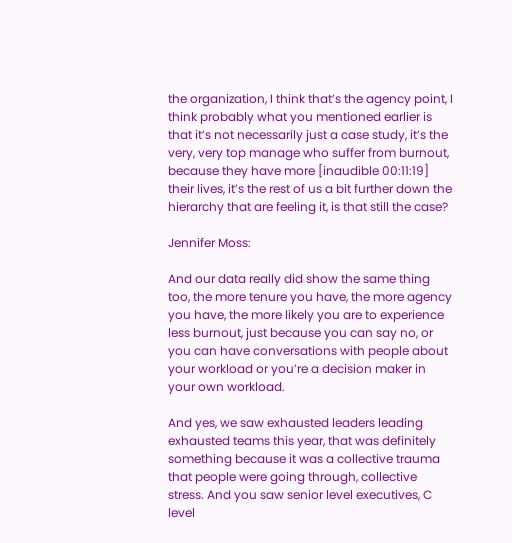the organization, I think that’s the agency point, I think probably what you mentioned earlier is that it’s not necessarily just a case study, it’s the very, very top manage who suffer from burnout, because they have more [inaudible 00:11:19] their lives, it’s the rest of us a bit further down the hierarchy that are feeling it, is that still the case?

Jennifer Moss:

And our data really did show the same thing too, the more tenure you have, the more agency you have, the more likely you are to experience less burnout, just because you can say no, or you can have conversations with people about your workload or you’re a decision maker in your own workload.

And yes, we saw exhausted leaders leading exhausted teams this year, that was definitely something because it was a collective trauma that people were going through, collective stress. And you saw senior level executives, C level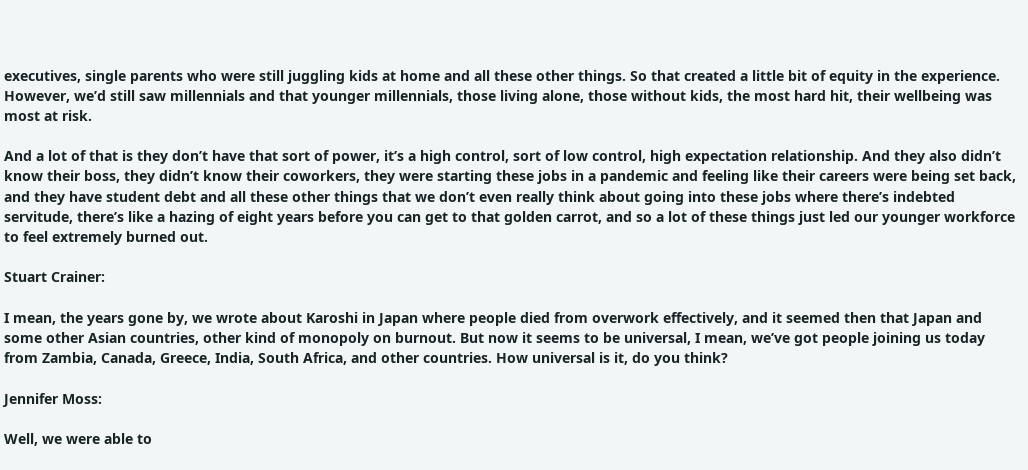executives, single parents who were still juggling kids at home and all these other things. So that created a little bit of equity in the experience. However, we’d still saw millennials and that younger millennials, those living alone, those without kids, the most hard hit, their wellbeing was most at risk.

And a lot of that is they don’t have that sort of power, it’s a high control, sort of low control, high expectation relationship. And they also didn’t know their boss, they didn’t know their coworkers, they were starting these jobs in a pandemic and feeling like their careers were being set back, and they have student debt and all these other things that we don’t even really think about going into these jobs where there’s indebted servitude, there’s like a hazing of eight years before you can get to that golden carrot, and so a lot of these things just led our younger workforce to feel extremely burned out.

Stuart Crainer:

I mean, the years gone by, we wrote about Karoshi in Japan where people died from overwork effectively, and it seemed then that Japan and some other Asian countries, other kind of monopoly on burnout. But now it seems to be universal, I mean, we’ve got people joining us today from Zambia, Canada, Greece, India, South Africa, and other countries. How universal is it, do you think?

Jennifer Moss:

Well, we were able to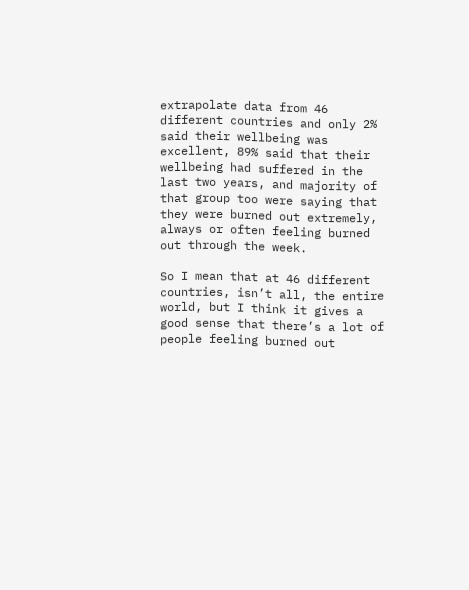extrapolate data from 46 different countries and only 2% said their wellbeing was excellent, 89% said that their wellbeing had suffered in the last two years, and majority of that group too were saying that they were burned out extremely, always or often feeling burned out through the week.

So I mean that at 46 different countries, isn’t all, the entire world, but I think it gives a good sense that there’s a lot of people feeling burned out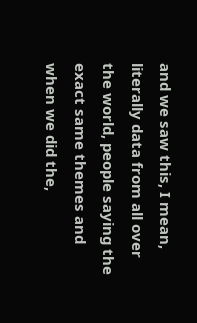and we saw this, I mean, literally data from all over the world, people saying the exact same themes and when we did the,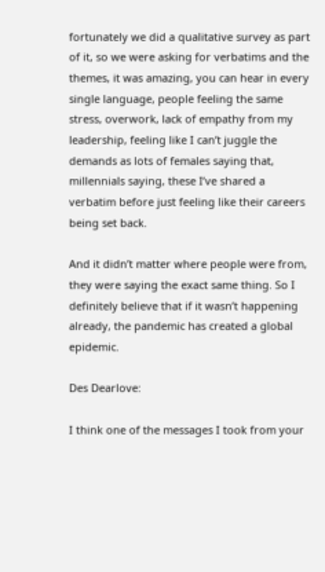fortunately we did a qualitative survey as part of it, so we were asking for verbatims and the themes, it was amazing, you can hear in every single language, people feeling the same stress, overwork, lack of empathy from my leadership, feeling like I can’t juggle the demands as lots of females saying that, millennials saying, these I’ve shared a verbatim before just feeling like their careers being set back.

And it didn’t matter where people were from, they were saying the exact same thing. So I definitely believe that if it wasn’t happening already, the pandemic has created a global epidemic.

Des Dearlove:

I think one of the messages I took from your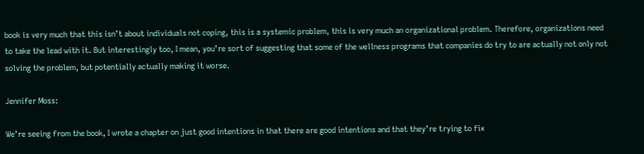book is very much that this isn’t about individuals not coping, this is a systemic problem, this is very much an organizational problem. Therefore, organizations need to take the lead with it. But interestingly too, I mean, you’re sort of suggesting that some of the wellness programs that companies do try to are actually not only not solving the problem, but potentially actually making it worse.

Jennifer Moss:

We’re seeing from the book, I wrote a chapter on just good intentions in that there are good intentions and that they’re trying to fix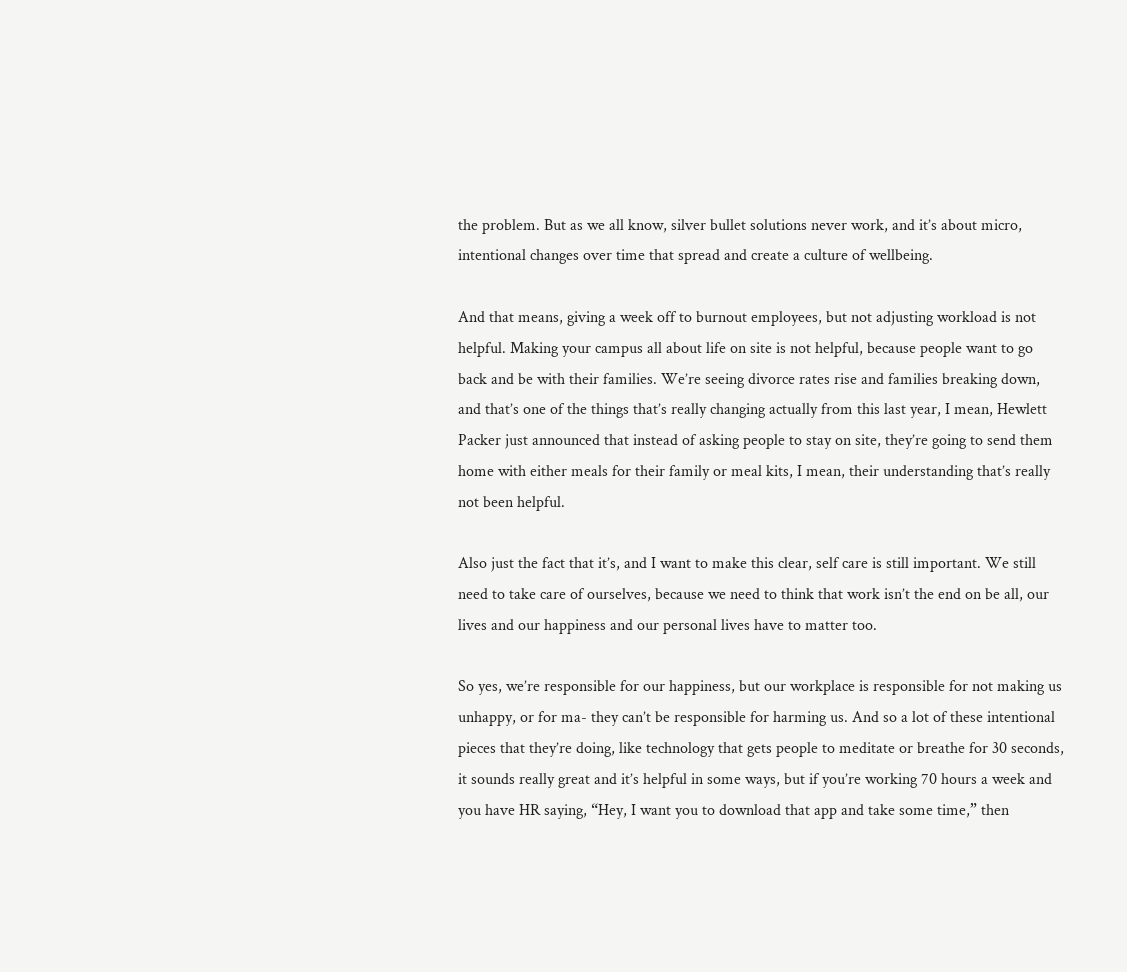the problem. But as we all know, silver bullet solutions never work, and it’s about micro, intentional changes over time that spread and create a culture of wellbeing.

And that means, giving a week off to burnout employees, but not adjusting workload is not helpful. Making your campus all about life on site is not helpful, because people want to go back and be with their families. We’re seeing divorce rates rise and families breaking down, and that’s one of the things that’s really changing actually from this last year, I mean, Hewlett Packer just announced that instead of asking people to stay on site, they’re going to send them home with either meals for their family or meal kits, I mean, their understanding that’s really not been helpful.

Also just the fact that it’s, and I want to make this clear, self care is still important. We still need to take care of ourselves, because we need to think that work isn’t the end on be all, our lives and our happiness and our personal lives have to matter too.

So yes, we’re responsible for our happiness, but our workplace is responsible for not making us unhappy, or for ma- they can’t be responsible for harming us. And so a lot of these intentional pieces that they’re doing, like technology that gets people to meditate or breathe for 30 seconds, it sounds really great and it’s helpful in some ways, but if you’re working 70 hours a week and you have HR saying, “Hey, I want you to download that app and take some time,” then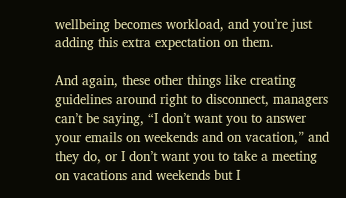wellbeing becomes workload, and you’re just adding this extra expectation on them.

And again, these other things like creating guidelines around right to disconnect, managers can’t be saying, “I don’t want you to answer your emails on weekends and on vacation,” and they do, or I don’t want you to take a meeting on vacations and weekends but I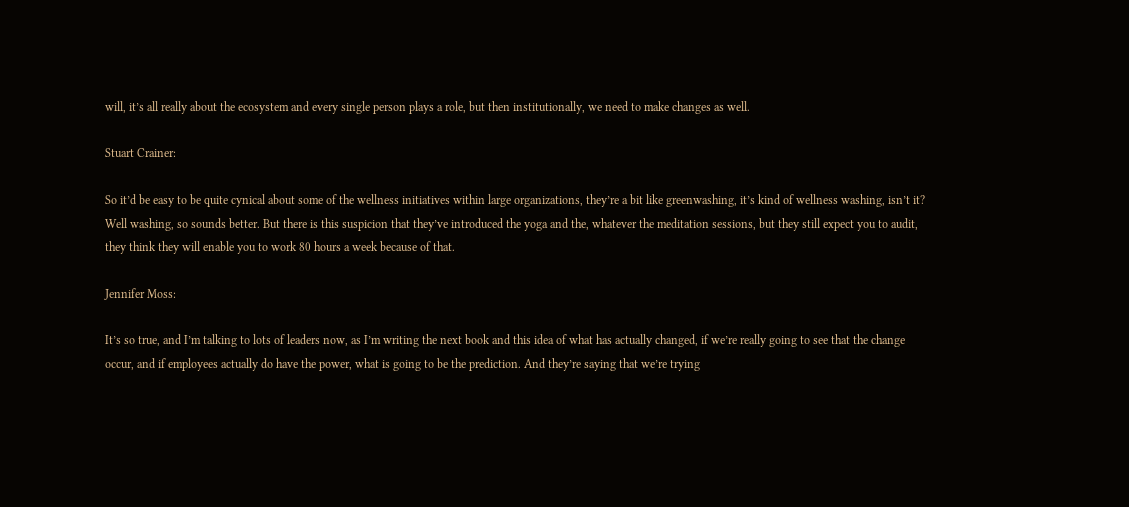will, it’s all really about the ecosystem and every single person plays a role, but then institutionally, we need to make changes as well.

Stuart Crainer:

So it’d be easy to be quite cynical about some of the wellness initiatives within large organizations, they’re a bit like greenwashing, it’s kind of wellness washing, isn’t it? Well washing, so sounds better. But there is this suspicion that they’ve introduced the yoga and the, whatever the meditation sessions, but they still expect you to audit, they think they will enable you to work 80 hours a week because of that.

Jennifer Moss:

It’s so true, and I’m talking to lots of leaders now, as I’m writing the next book and this idea of what has actually changed, if we’re really going to see that the change occur, and if employees actually do have the power, what is going to be the prediction. And they’re saying that we’re trying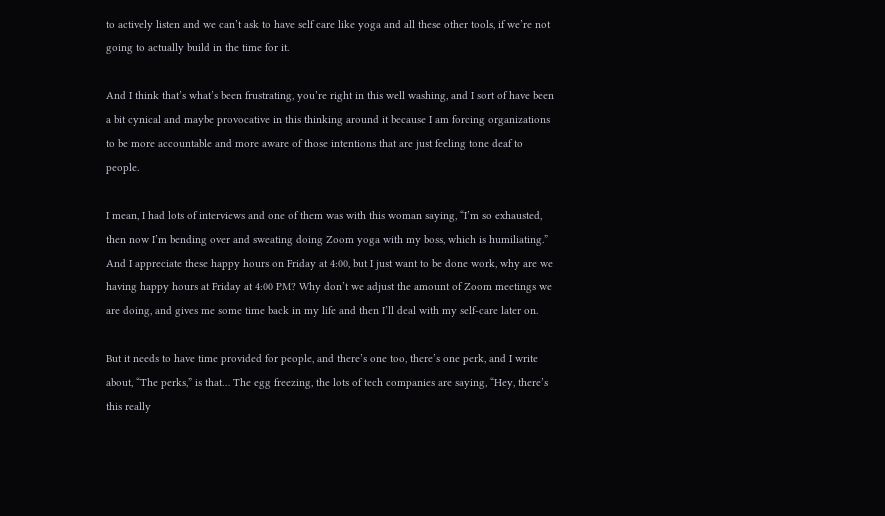to actively listen and we can’t ask to have self care like yoga and all these other tools, if we’re not going to actually build in the time for it.

And I think that’s what’s been frustrating, you’re right in this well washing, and I sort of have been a bit cynical and maybe provocative in this thinking around it because I am forcing organizations to be more accountable and more aware of those intentions that are just feeling tone deaf to people.

I mean, I had lots of interviews and one of them was with this woman saying, “I’m so exhausted, then now I’m bending over and sweating doing Zoom yoga with my boss, which is humiliating.” And I appreciate these happy hours on Friday at 4:00, but I just want to be done work, why are we having happy hours at Friday at 4:00 PM? Why don’t we adjust the amount of Zoom meetings we are doing, and gives me some time back in my life and then I’ll deal with my self-care later on.

But it needs to have time provided for people, and there’s one too, there’s one perk, and I write about, “The perks,” is that… The egg freezing, the lots of tech companies are saying, “Hey, there’s this really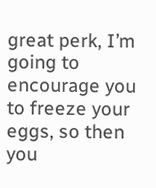great perk, I’m going to encourage you to freeze your eggs, so then you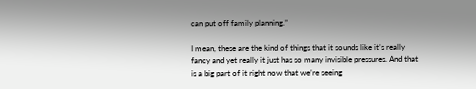can put off family planning.”

I mean, these are the kind of things that it sounds like it’s really fancy and yet really it just has so many invisible pressures. And that is a big part of it right now that we’re seeing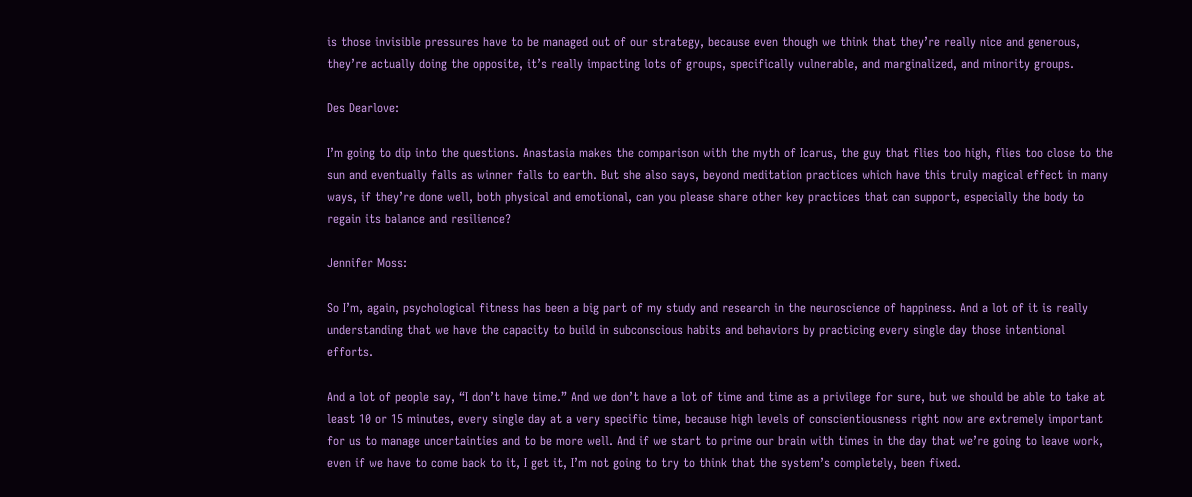is those invisible pressures have to be managed out of our strategy, because even though we think that they’re really nice and generous, they’re actually doing the opposite, it’s really impacting lots of groups, specifically vulnerable, and marginalized, and minority groups.

Des Dearlove:

I’m going to dip into the questions. Anastasia makes the comparison with the myth of Icarus, the guy that flies too high, flies too close to the sun and eventually falls as winner falls to earth. But she also says, beyond meditation practices which have this truly magical effect in many ways, if they’re done well, both physical and emotional, can you please share other key practices that can support, especially the body to regain its balance and resilience?

Jennifer Moss:

So I’m, again, psychological fitness has been a big part of my study and research in the neuroscience of happiness. And a lot of it is really understanding that we have the capacity to build in subconscious habits and behaviors by practicing every single day those intentional efforts.

And a lot of people say, “I don’t have time.” And we don’t have a lot of time and time as a privilege for sure, but we should be able to take at least 10 or 15 minutes, every single day at a very specific time, because high levels of conscientiousness right now are extremely important for us to manage uncertainties and to be more well. And if we start to prime our brain with times in the day that we’re going to leave work, even if we have to come back to it, I get it, I’m not going to try to think that the system’s completely, been fixed.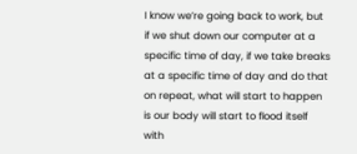I know we’re going back to work, but if we shut down our computer at a specific time of day, if we take breaks at a specific time of day and do that on repeat, what will start to happen is our body will start to flood itself with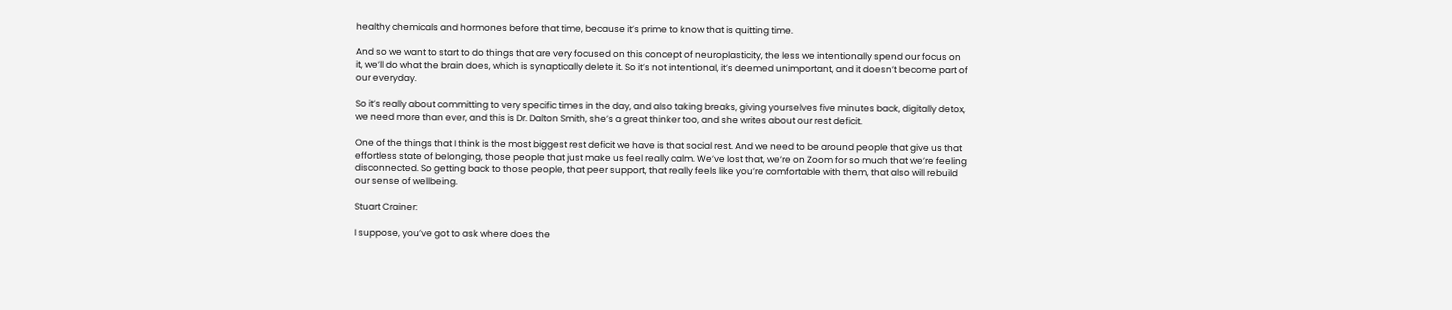healthy chemicals and hormones before that time, because it’s prime to know that is quitting time.

And so we want to start to do things that are very focused on this concept of neuroplasticity, the less we intentionally spend our focus on it, we’ll do what the brain does, which is synaptically delete it. So it’s not intentional, it’s deemed unimportant, and it doesn’t become part of our everyday.

So it’s really about committing to very specific times in the day, and also taking breaks, giving yourselves five minutes back, digitally detox, we need more than ever, and this is Dr. Dalton Smith, she’s a great thinker too, and she writes about our rest deficit.

One of the things that I think is the most biggest rest deficit we have is that social rest. And we need to be around people that give us that effortless state of belonging, those people that just make us feel really calm. We’ve lost that, we’re on Zoom for so much that we’re feeling disconnected. So getting back to those people, that peer support, that really feels like you’re comfortable with them, that also will rebuild our sense of wellbeing.

Stuart Crainer:

I suppose, you’ve got to ask where does the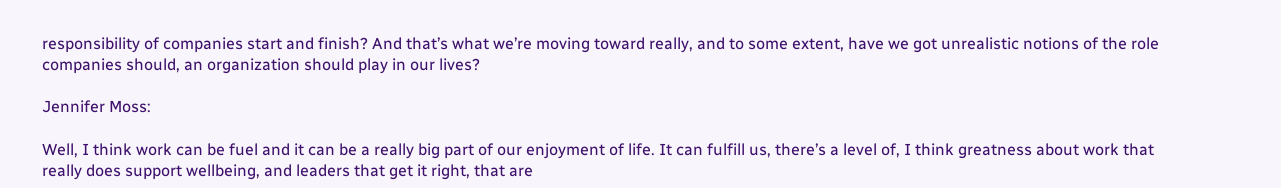responsibility of companies start and finish? And that’s what we’re moving toward really, and to some extent, have we got unrealistic notions of the role companies should, an organization should play in our lives?

Jennifer Moss:

Well, I think work can be fuel and it can be a really big part of our enjoyment of life. It can fulfill us, there’s a level of, I think greatness about work that really does support wellbeing, and leaders that get it right, that are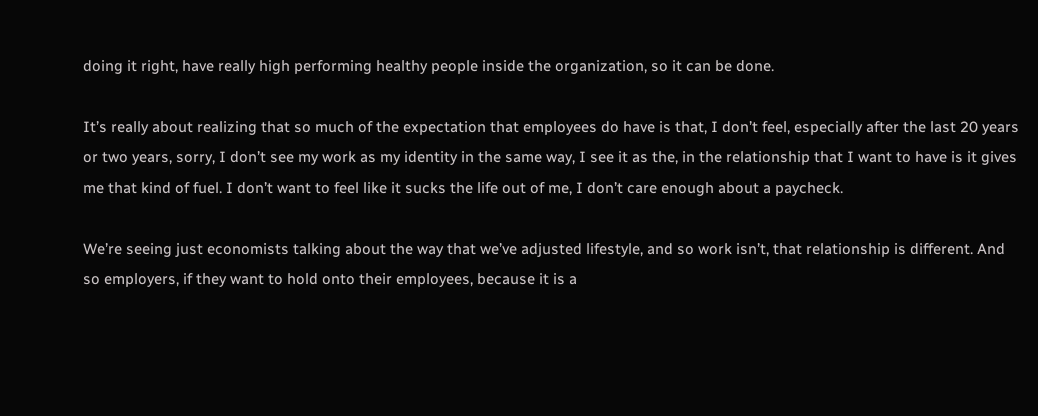doing it right, have really high performing healthy people inside the organization, so it can be done.

It’s really about realizing that so much of the expectation that employees do have is that, I don’t feel, especially after the last 20 years or two years, sorry, I don’t see my work as my identity in the same way, I see it as the, in the relationship that I want to have is it gives me that kind of fuel. I don’t want to feel like it sucks the life out of me, I don’t care enough about a paycheck.

We’re seeing just economists talking about the way that we’ve adjusted lifestyle, and so work isn’t, that relationship is different. And so employers, if they want to hold onto their employees, because it is a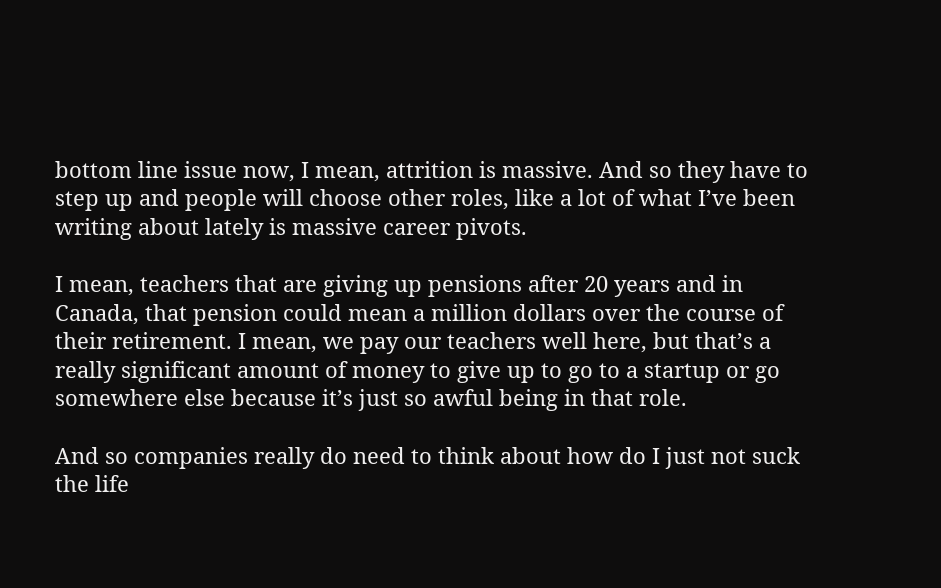bottom line issue now, I mean, attrition is massive. And so they have to step up and people will choose other roles, like a lot of what I’ve been writing about lately is massive career pivots.

I mean, teachers that are giving up pensions after 20 years and in Canada, that pension could mean a million dollars over the course of their retirement. I mean, we pay our teachers well here, but that’s a really significant amount of money to give up to go to a startup or go somewhere else because it’s just so awful being in that role.

And so companies really do need to think about how do I just not suck the life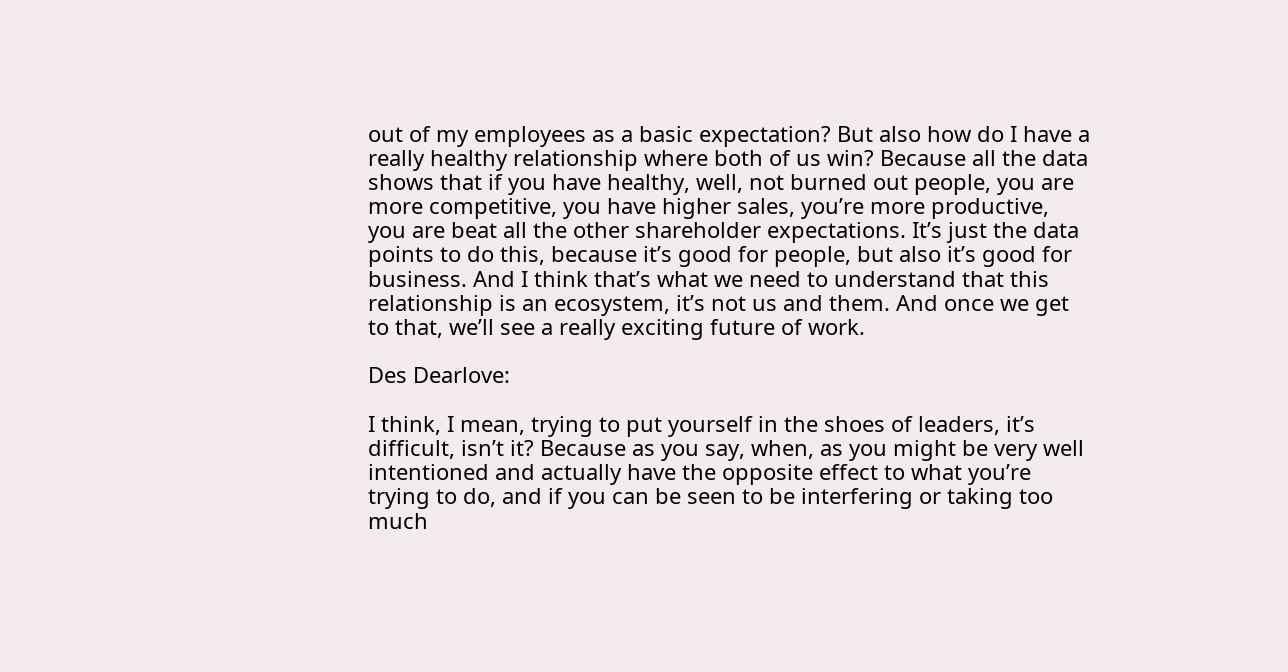out of my employees as a basic expectation? But also how do I have a really healthy relationship where both of us win? Because all the data shows that if you have healthy, well, not burned out people, you are more competitive, you have higher sales, you’re more productive, you are beat all the other shareholder expectations. It’s just the data points to do this, because it’s good for people, but also it’s good for business. And I think that’s what we need to understand that this relationship is an ecosystem, it’s not us and them. And once we get to that, we’ll see a really exciting future of work.

Des Dearlove:

I think, I mean, trying to put yourself in the shoes of leaders, it’s difficult, isn’t it? Because as you say, when, as you might be very well intentioned and actually have the opposite effect to what you’re trying to do, and if you can be seen to be interfering or taking too much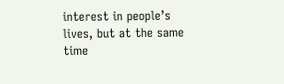interest in people’s lives, but at the same time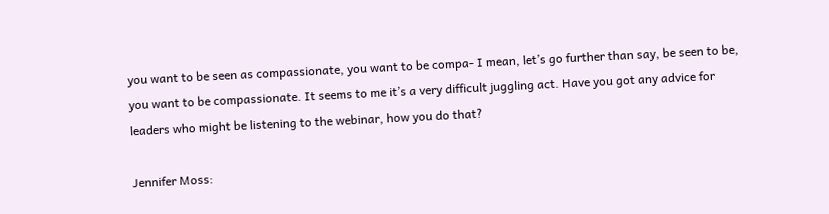you want to be seen as compassionate, you want to be compa- I mean, let’s go further than say, be seen to be, you want to be compassionate. It seems to me it’s a very difficult juggling act. Have you got any advice for leaders who might be listening to the webinar, how you do that?

Jennifer Moss: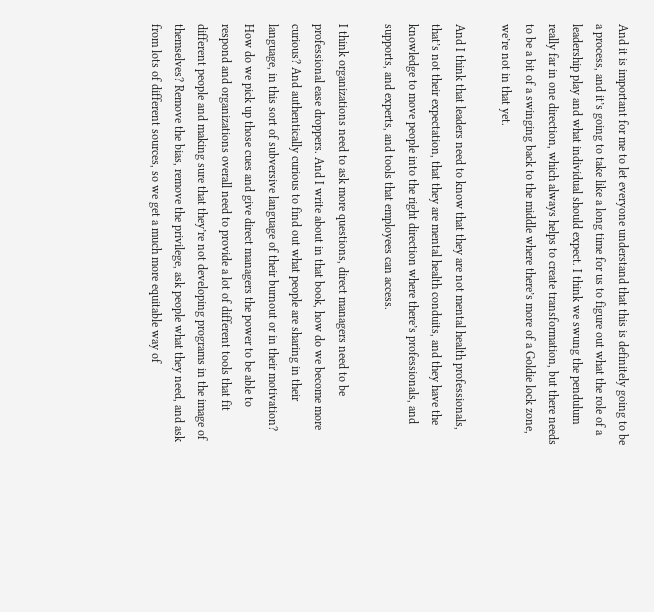And it is important for me to let everyone understand that this is definitely going to be a process, and it’s going to take like a long time for us to figure out what the role of a leadership play and what individual should expect. I think we swung the pendulum really far in one direction, which always helps to create transformation, but there needs to be a bit of a swinging back to the middle where there’s more of a Goldie lock zone, we’re not in that yet.

And I think that leaders need to know that they are not mental health professionals, that’s not their expectation, that they are mental health conduits, and they have the knowledge to move people into the right direction where there’s professionals, and supports, and experts, and tools that employees can access.

I think organizations need to ask more questions, direct managers need to be professional ease droppers. And I write about in that book, how do we become more curious? And authentically curious to find out what people are sharing in their language, in this sort of subversive language of their burnout or in their motivation? How do we pick up those cues and give direct managers the power to be able to respond and organizations overall need to provide a lot of different tools that fit different people and making sure that they’re not developing programs in the image of themselves? Remove the bias, remove the privilege, ask people what they need, and ask from lots of different sources, so we get a much more equitable way of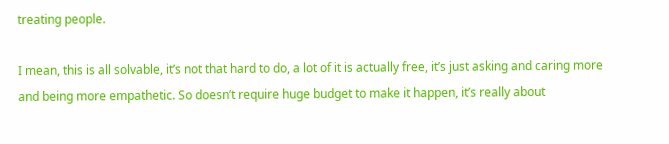treating people.

I mean, this is all solvable, it’s not that hard to do, a lot of it is actually free, it’s just asking and caring more and being more empathetic. So doesn’t require huge budget to make it happen, it’s really about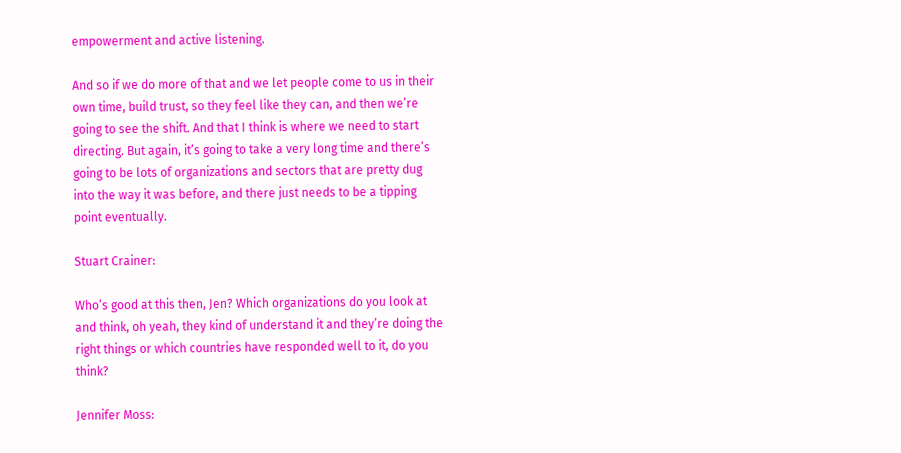empowerment and active listening.

And so if we do more of that and we let people come to us in their own time, build trust, so they feel like they can, and then we’re going to see the shift. And that I think is where we need to start directing. But again, it’s going to take a very long time and there’s going to be lots of organizations and sectors that are pretty dug into the way it was before, and there just needs to be a tipping point eventually.

Stuart Crainer:

Who’s good at this then, Jen? Which organizations do you look at and think, oh yeah, they kind of understand it and they’re doing the right things or which countries have responded well to it, do you think?

Jennifer Moss: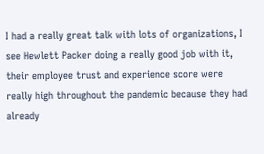I had a really great talk with lots of organizations, I see Hewlett Packer doing a really good job with it, their employee trust and experience score were really high throughout the pandemic because they had already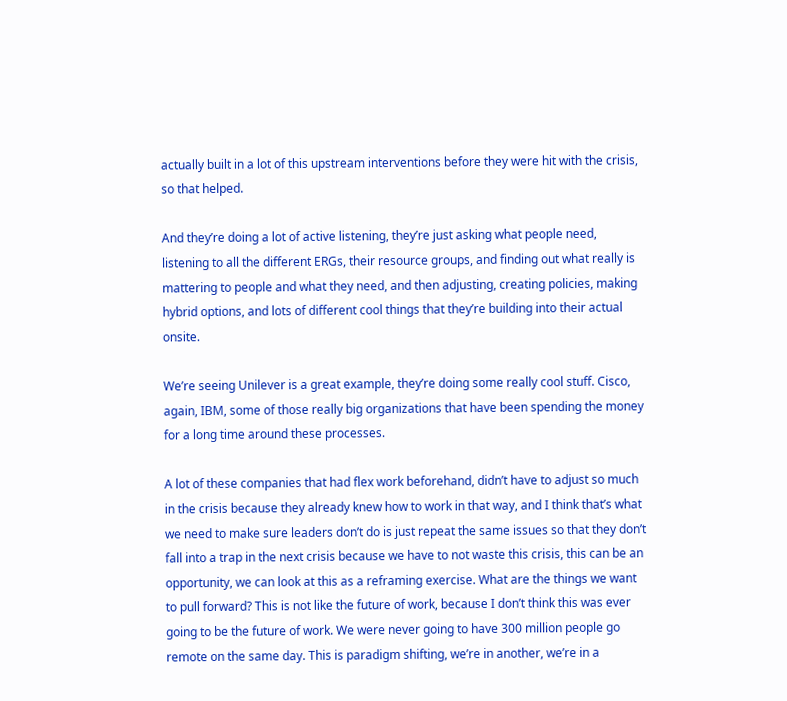actually built in a lot of this upstream interventions before they were hit with the crisis, so that helped.

And they’re doing a lot of active listening, they’re just asking what people need, listening to all the different ERGs, their resource groups, and finding out what really is mattering to people and what they need, and then adjusting, creating policies, making hybrid options, and lots of different cool things that they’re building into their actual onsite.

We’re seeing Unilever is a great example, they’re doing some really cool stuff. Cisco, again, IBM, some of those really big organizations that have been spending the money for a long time around these processes.

A lot of these companies that had flex work beforehand, didn’t have to adjust so much in the crisis because they already knew how to work in that way, and I think that’s what we need to make sure leaders don’t do is just repeat the same issues so that they don’t fall into a trap in the next crisis because we have to not waste this crisis, this can be an opportunity, we can look at this as a reframing exercise. What are the things we want to pull forward? This is not like the future of work, because I don’t think this was ever going to be the future of work. We were never going to have 300 million people go remote on the same day. This is paradigm shifting, we’re in another, we’re in a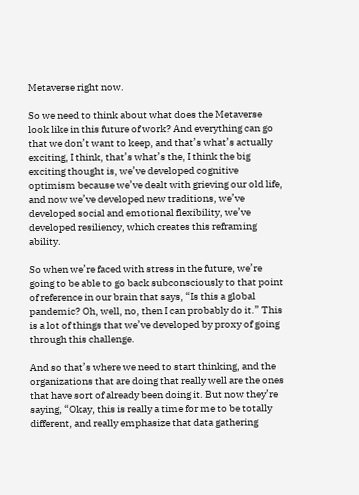Metaverse right now.

So we need to think about what does the Metaverse look like in this future of work? And everything can go that we don’t want to keep, and that’s what’s actually exciting, I think, that’s what’s the, I think the big exciting thought is, we’ve developed cognitive optimism because we’ve dealt with grieving our old life, and now we’ve developed new traditions, we’ve developed social and emotional flexibility, we’ve developed resiliency, which creates this reframing ability.

So when we’re faced with stress in the future, we’re going to be able to go back subconsciously to that point of reference in our brain that says, “Is this a global pandemic? Oh, well, no, then I can probably do it.” This is a lot of things that we’ve developed by proxy of going through this challenge.

And so that’s where we need to start thinking, and the organizations that are doing that really well are the ones that have sort of already been doing it. But now they’re saying, “Okay, this is really a time for me to be totally different, and really emphasize that data gathering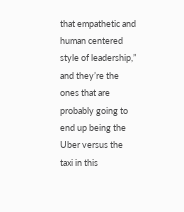that empathetic and human centered style of leadership,” and they’re the ones that are probably going to end up being the Uber versus the taxi in this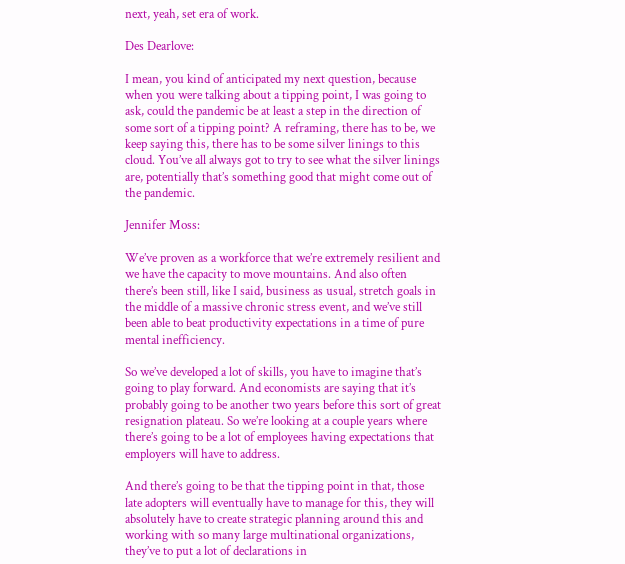next, yeah, set era of work.

Des Dearlove:

I mean, you kind of anticipated my next question, because when you were talking about a tipping point, I was going to ask, could the pandemic be at least a step in the direction of some sort of a tipping point? A reframing, there has to be, we keep saying this, there has to be some silver linings to this cloud. You’ve all always got to try to see what the silver linings are, potentially that’s something good that might come out of the pandemic.

Jennifer Moss:

We’ve proven as a workforce that we’re extremely resilient and we have the capacity to move mountains. And also often there’s been still, like I said, business as usual, stretch goals in the middle of a massive chronic stress event, and we’ve still been able to beat productivity expectations in a time of pure mental inefficiency.

So we’ve developed a lot of skills, you have to imagine that’s going to play forward. And economists are saying that it’s probably going to be another two years before this sort of great resignation plateau. So we’re looking at a couple years where there’s going to be a lot of employees having expectations that employers will have to address.

And there’s going to be that the tipping point in that, those late adopters will eventually have to manage for this, they will absolutely have to create strategic planning around this and working with so many large multinational organizations, they’ve to put a lot of declarations in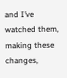and I’ve watched them, making these changes,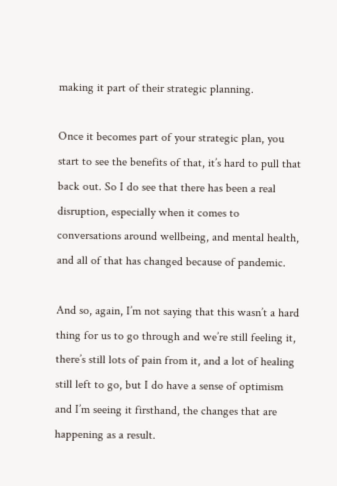making it part of their strategic planning.

Once it becomes part of your strategic plan, you start to see the benefits of that, it’s hard to pull that back out. So I do see that there has been a real disruption, especially when it comes to conversations around wellbeing, and mental health, and all of that has changed because of pandemic.

And so, again, I’m not saying that this wasn’t a hard thing for us to go through and we’re still feeling it, there’s still lots of pain from it, and a lot of healing still left to go, but I do have a sense of optimism and I’m seeing it firsthand, the changes that are happening as a result.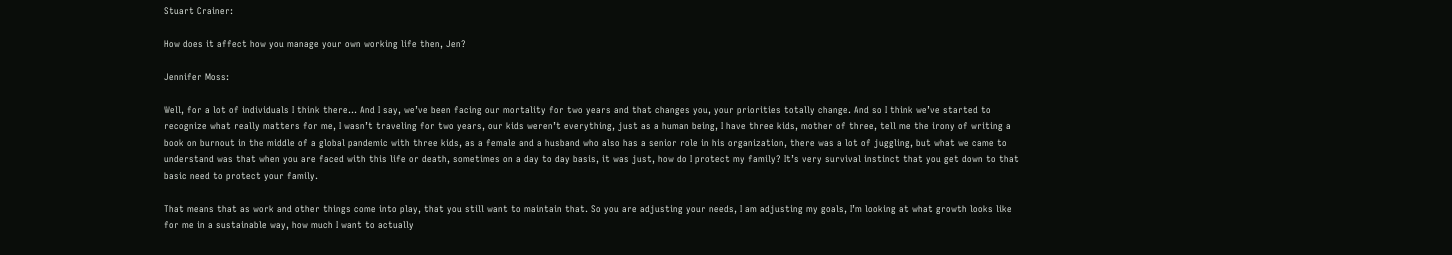Stuart Crainer:

How does it affect how you manage your own working life then, Jen?

Jennifer Moss:

Well, for a lot of individuals I think there… And I say, we’ve been facing our mortality for two years and that changes you, your priorities totally change. And so I think we’ve started to recognize what really matters for me, I wasn’t traveling for two years, our kids weren’t everything, just as a human being, I have three kids, mother of three, tell me the irony of writing a book on burnout in the middle of a global pandemic with three kids, as a female and a husband who also has a senior role in his organization, there was a lot of juggling, but what we came to understand was that when you are faced with this life or death, sometimes on a day to day basis, it was just, how do I protect my family? It’s very survival instinct that you get down to that basic need to protect your family.

That means that as work and other things come into play, that you still want to maintain that. So you are adjusting your needs, I am adjusting my goals, I’m looking at what growth looks like for me in a sustainable way, how much I want to actually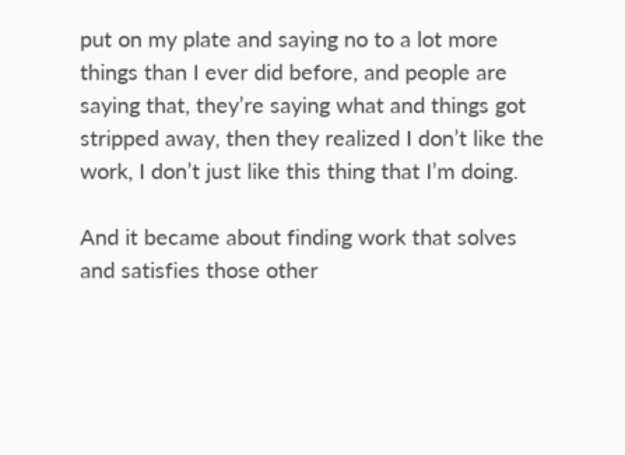put on my plate and saying no to a lot more things than I ever did before, and people are saying that, they’re saying what and things got stripped away, then they realized I don’t like the work, I don’t just like this thing that I’m doing.

And it became about finding work that solves and satisfies those other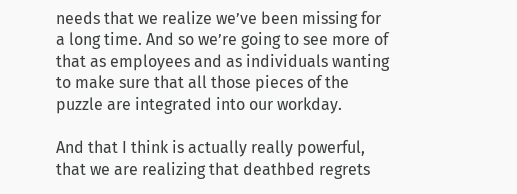needs that we realize we’ve been missing for a long time. And so we’re going to see more of that as employees and as individuals wanting to make sure that all those pieces of the puzzle are integrated into our workday.

And that I think is actually really powerful, that we are realizing that deathbed regrets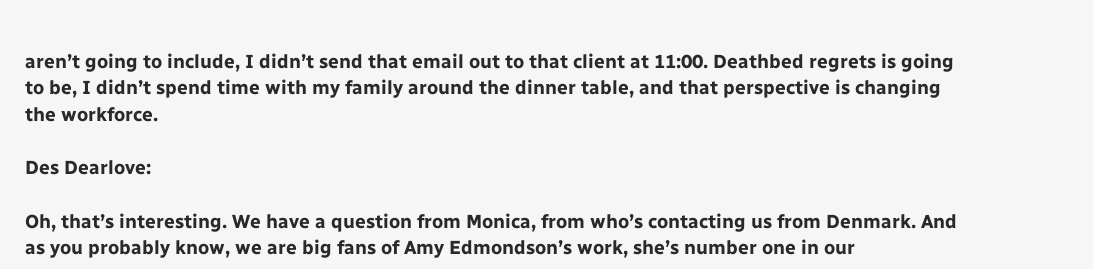aren’t going to include, I didn’t send that email out to that client at 11:00. Deathbed regrets is going to be, I didn’t spend time with my family around the dinner table, and that perspective is changing the workforce.

Des Dearlove:

Oh, that’s interesting. We have a question from Monica, from who’s contacting us from Denmark. And as you probably know, we are big fans of Amy Edmondson’s work, she’s number one in our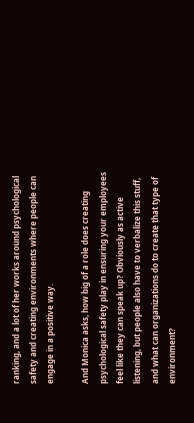ranking, and a lot of her works around psychological safety and creating environments where people can engage in a positive way.

And Monica asks, how big of a role does creating psychological safety play in ensuring your employees feel like they can speak up? Obviously as active listening, but people also have to verbalize this stuff, and what can organizations do to create that type of environment?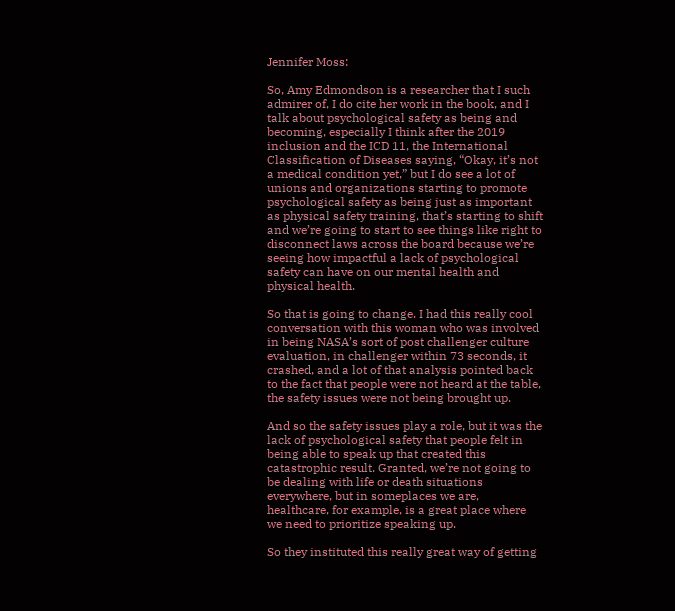Jennifer Moss:

So, Amy Edmondson is a researcher that I such admirer of, I do cite her work in the book, and I talk about psychological safety as being and becoming, especially I think after the 2019 inclusion and the ICD 11, the International Classification of Diseases saying, “Okay, it’s not a medical condition yet,” but I do see a lot of unions and organizations starting to promote psychological safety as being just as important as physical safety training, that’s starting to shift and we’re going to start to see things like right to disconnect laws across the board because we’re seeing how impactful a lack of psychological safety can have on our mental health and physical health.

So that is going to change. I had this really cool conversation with this woman who was involved in being NASA’s sort of post challenger culture evaluation, in challenger within 73 seconds, it crashed, and a lot of that analysis pointed back to the fact that people were not heard at the table, the safety issues were not being brought up.

And so the safety issues play a role, but it was the lack of psychological safety that people felt in being able to speak up that created this catastrophic result. Granted, we’re not going to be dealing with life or death situations everywhere, but in someplaces we are, healthcare, for example, is a great place where we need to prioritize speaking up.

So they instituted this really great way of getting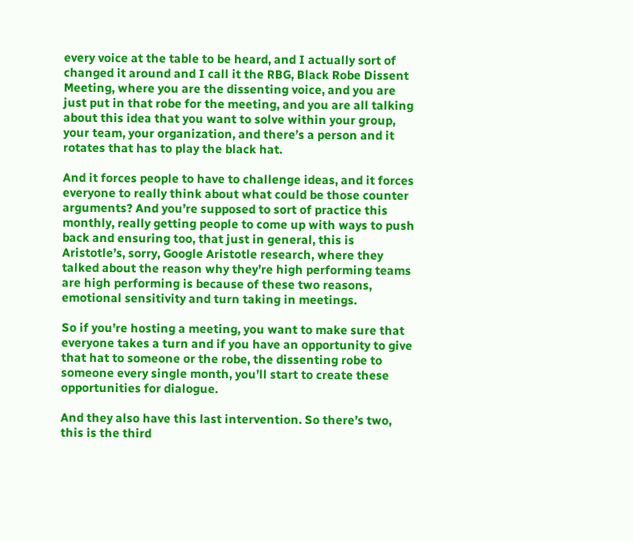every voice at the table to be heard, and I actually sort of changed it around and I call it the RBG, Black Robe Dissent Meeting, where you are the dissenting voice, and you are just put in that robe for the meeting, and you are all talking about this idea that you want to solve within your group, your team, your organization, and there’s a person and it rotates that has to play the black hat.

And it forces people to have to challenge ideas, and it forces everyone to really think about what could be those counter arguments? And you’re supposed to sort of practice this monthly, really getting people to come up with ways to push back and ensuring too, that just in general, this is Aristotle’s, sorry, Google Aristotle research, where they talked about the reason why they’re high performing teams are high performing is because of these two reasons, emotional sensitivity and turn taking in meetings.

So if you’re hosting a meeting, you want to make sure that everyone takes a turn and if you have an opportunity to give that hat to someone or the robe, the dissenting robe to someone every single month, you’ll start to create these opportunities for dialogue.

And they also have this last intervention. So there’s two, this is the third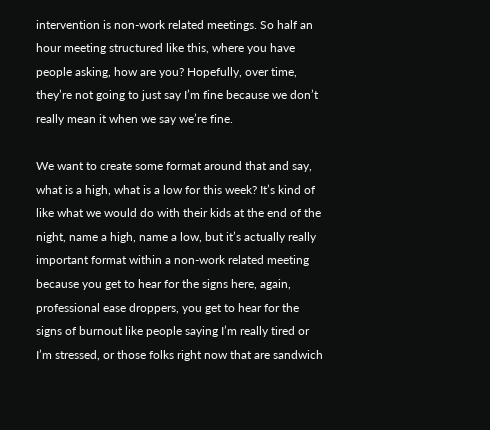intervention is non-work related meetings. So half an hour meeting structured like this, where you have people asking, how are you? Hopefully, over time, they’re not going to just say I’m fine because we don’t really mean it when we say we’re fine.

We want to create some format around that and say, what is a high, what is a low for this week? It’s kind of like what we would do with their kids at the end of the night, name a high, name a low, but it’s actually really important format within a non-work related meeting because you get to hear for the signs here, again, professional ease droppers, you get to hear for the signs of burnout like people saying I’m really tired or I’m stressed, or those folks right now that are sandwich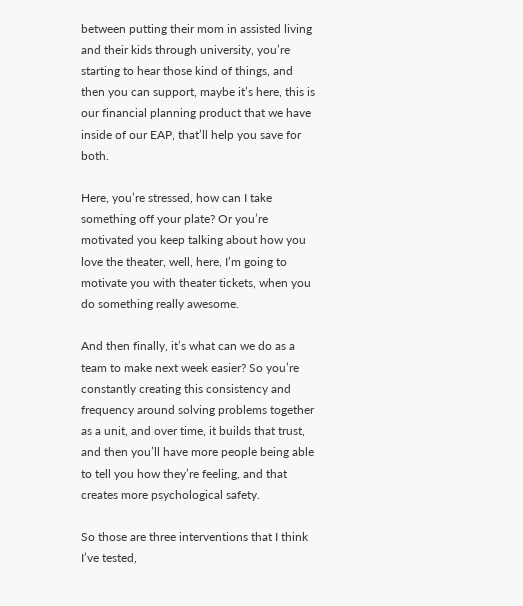between putting their mom in assisted living and their kids through university, you’re starting to hear those kind of things, and then you can support, maybe it’s here, this is our financial planning product that we have inside of our EAP, that’ll help you save for both.

Here, you’re stressed, how can I take something off your plate? Or you’re motivated you keep talking about how you love the theater, well, here, I’m going to motivate you with theater tickets, when you do something really awesome.

And then finally, it’s what can we do as a team to make next week easier? So you’re constantly creating this consistency and frequency around solving problems together as a unit, and over time, it builds that trust, and then you’ll have more people being able to tell you how they’re feeling, and that creates more psychological safety.

So those are three interventions that I think I’ve tested,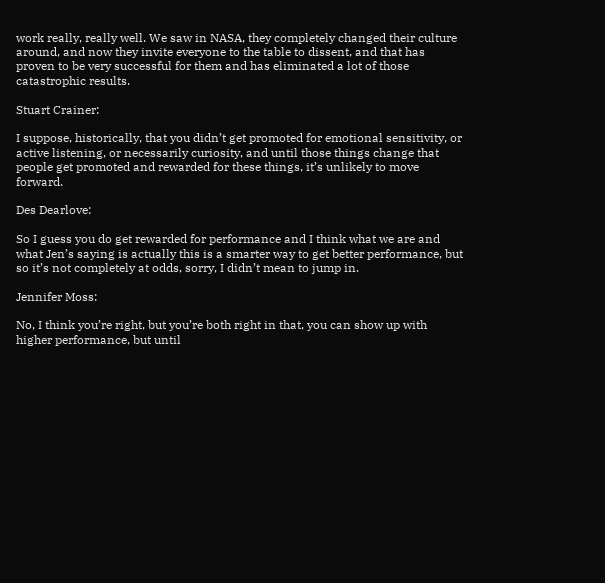work really, really well. We saw in NASA, they completely changed their culture around, and now they invite everyone to the table to dissent, and that has proven to be very successful for them and has eliminated a lot of those catastrophic results.

Stuart Crainer:

I suppose, historically, that you didn’t get promoted for emotional sensitivity, or active listening, or necessarily curiosity, and until those things change that people get promoted and rewarded for these things, it’s unlikely to move forward.

Des Dearlove:

So I guess you do get rewarded for performance and I think what we are and what Jen’s saying is actually this is a smarter way to get better performance, but so it’s not completely at odds, sorry, I didn’t mean to jump in.

Jennifer Moss:

No, I think you’re right, but you’re both right in that, you can show up with higher performance, but until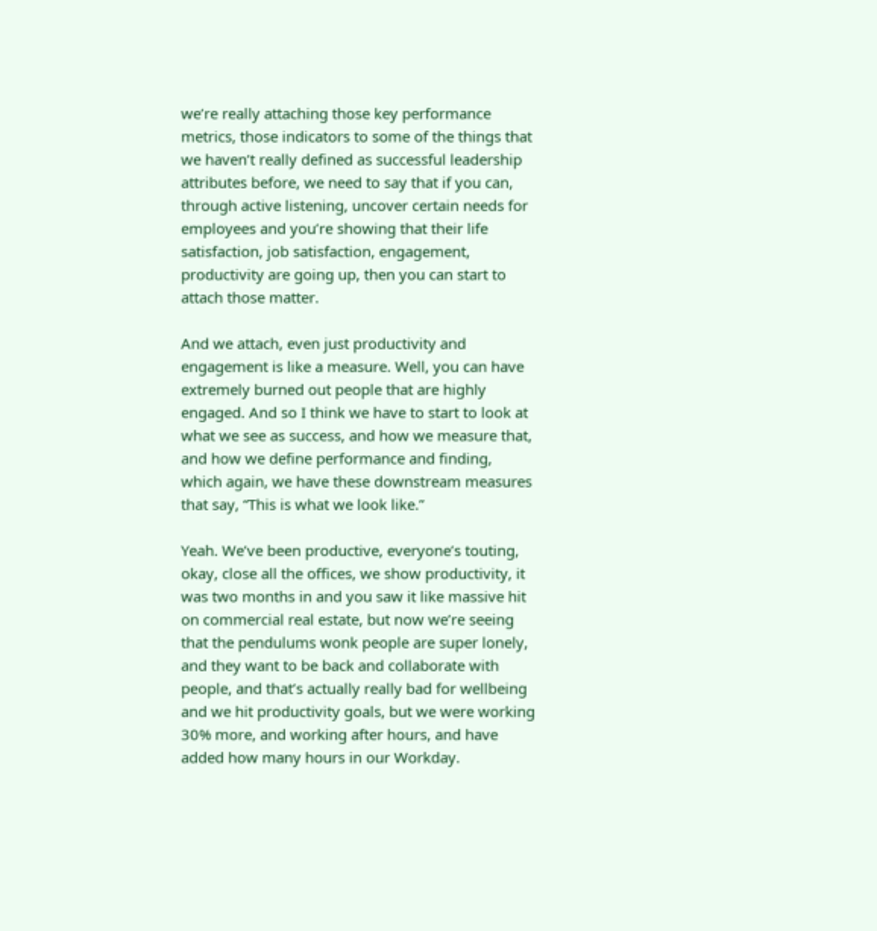we’re really attaching those key performance metrics, those indicators to some of the things that we haven’t really defined as successful leadership attributes before, we need to say that if you can, through active listening, uncover certain needs for employees and you’re showing that their life satisfaction, job satisfaction, engagement, productivity are going up, then you can start to attach those matter.

And we attach, even just productivity and engagement is like a measure. Well, you can have extremely burned out people that are highly engaged. And so I think we have to start to look at what we see as success, and how we measure that, and how we define performance and finding, which again, we have these downstream measures that say, “This is what we look like.”

Yeah. We’ve been productive, everyone’s touting, okay, close all the offices, we show productivity, it was two months in and you saw it like massive hit on commercial real estate, but now we’re seeing that the pendulums wonk people are super lonely, and they want to be back and collaborate with people, and that’s actually really bad for wellbeing and we hit productivity goals, but we were working 30% more, and working after hours, and have added how many hours in our Workday.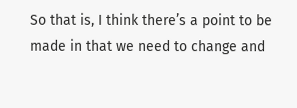So that is, I think there’s a point to be made in that we need to change and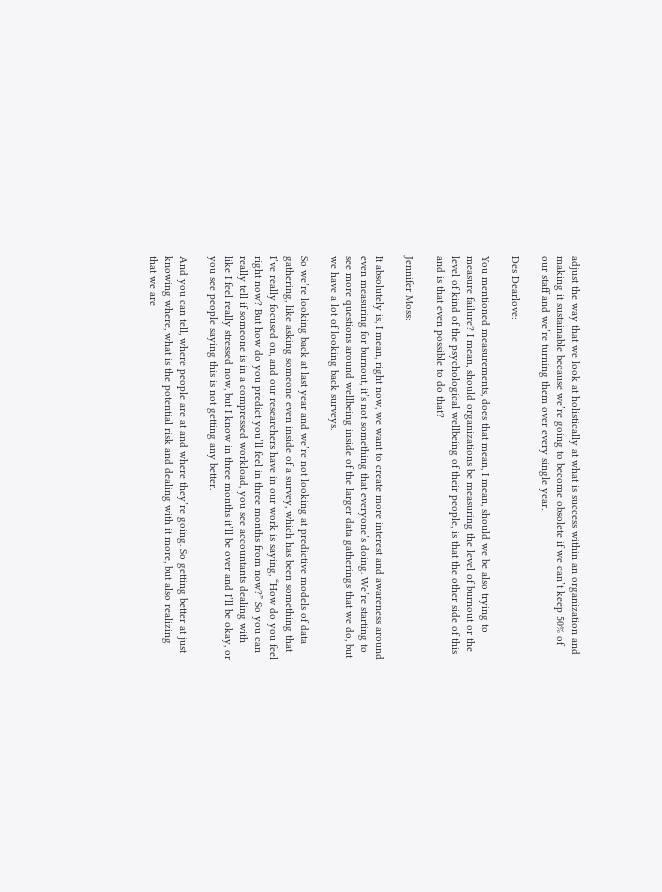adjust the way that we look at holistically at what is success within an organization and making it sustainable because we’re going to become obsolete if we can’t keep 50% of our staff and we’re turning them over every single year.

Des Dearlove:

You mentioned measurements, does that mean, I mean, should we be also trying to measure failure? I mean, should organizations be measuring the level of burnout or the level of kind of the psychological wellbeing of their people, is that the other side of this and is that even possible to do that?

Jennifer Moss:

It absolutely is, I mean, right now, we want to create more interest and awareness around even measuring for burnout, it’s not something that everyone’s doing. We’re starting to see more questions around wellbeing inside of the larger data gatherings that we do, but we have a lot of looking back surveys.

So we’re looking back at last year and we’re not looking at predictive models of data gathering, like asking someone even inside of a survey, which has been something that I’ve really focused on, and our researchers have in our work is saying, “How do you feel right now? But how do you predict you’ll feel in three months from now?” So you can really tell if someone is in a compressed workload, you see accountants dealing with like I feel really stressed now, but I know in three months it’ll be over and I’ll be okay, or you see people saying this is not getting any better.

And you can tell, where people are at and where they’re going. So getting better at just knowing where, what is the potential risk and dealing with it more, but also realizing that we are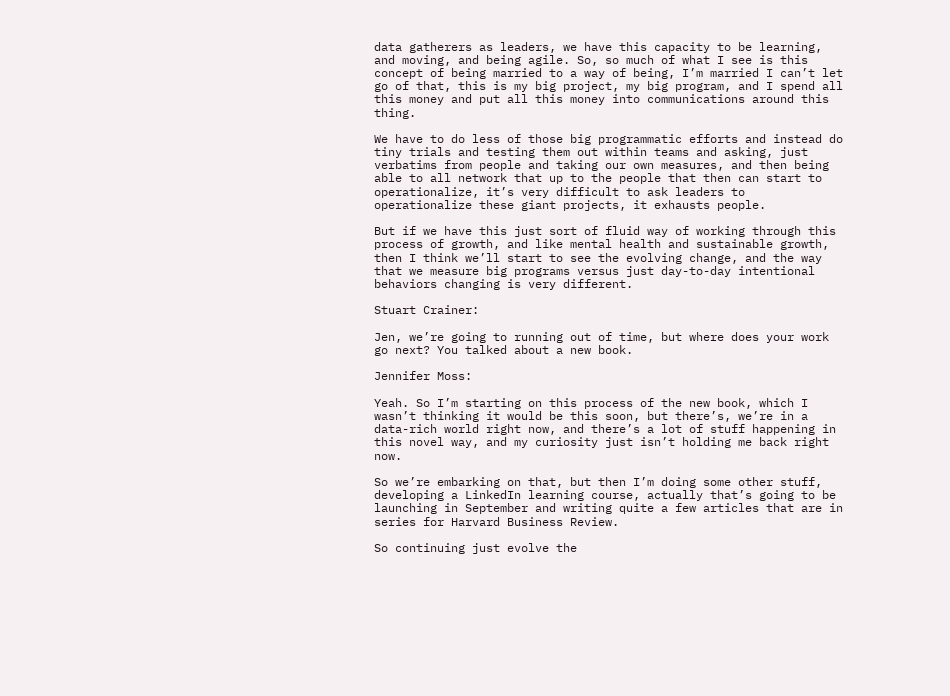data gatherers as leaders, we have this capacity to be learning, and moving, and being agile. So, so much of what I see is this concept of being married to a way of being, I’m married I can’t let go of that, this is my big project, my big program, and I spend all this money and put all this money into communications around this thing.

We have to do less of those big programmatic efforts and instead do tiny trials and testing them out within teams and asking, just verbatims from people and taking our own measures, and then being able to all network that up to the people that then can start to operationalize, it’s very difficult to ask leaders to operationalize these giant projects, it exhausts people.

But if we have this just sort of fluid way of working through this process of growth, and like mental health and sustainable growth, then I think we’ll start to see the evolving change, and the way that we measure big programs versus just day-to-day intentional behaviors changing is very different.

Stuart Crainer:

Jen, we’re going to running out of time, but where does your work go next? You talked about a new book.

Jennifer Moss:

Yeah. So I’m starting on this process of the new book, which I wasn’t thinking it would be this soon, but there’s, we’re in a data-rich world right now, and there’s a lot of stuff happening in this novel way, and my curiosity just isn’t holding me back right now.

So we’re embarking on that, but then I’m doing some other stuff, developing a LinkedIn learning course, actually that’s going to be launching in September and writing quite a few articles that are in series for Harvard Business Review.

So continuing just evolve the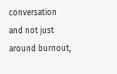conversation and not just around burnout,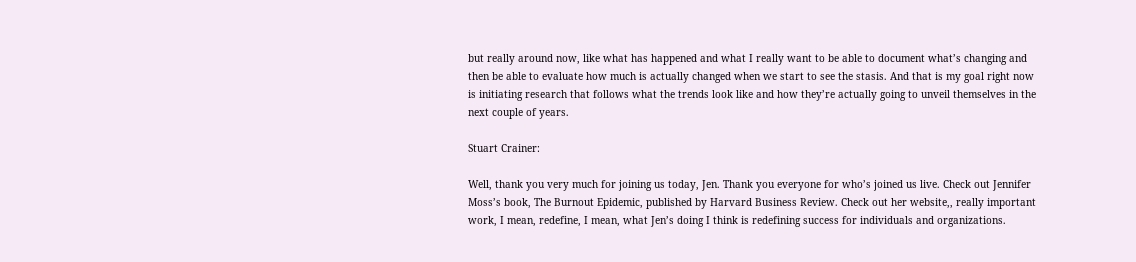but really around now, like what has happened and what I really want to be able to document what’s changing and then be able to evaluate how much is actually changed when we start to see the stasis. And that is my goal right now is initiating research that follows what the trends look like and how they’re actually going to unveil themselves in the next couple of years.

Stuart Crainer:

Well, thank you very much for joining us today, Jen. Thank you everyone for who’s joined us live. Check out Jennifer Moss’s book, The Burnout Epidemic, published by Harvard Business Review. Check out her website,, really important work, I mean, redefine, I mean, what Jen’s doing I think is redefining success for individuals and organizations.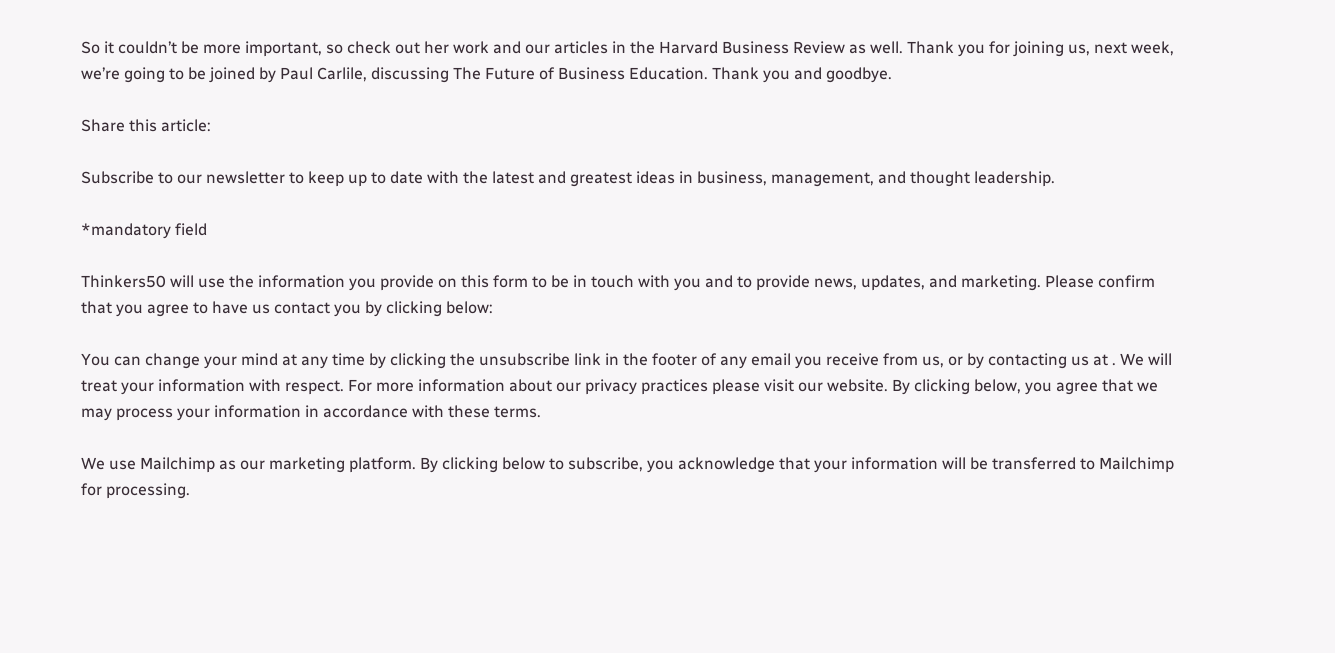So it couldn’t be more important, so check out her work and our articles in the Harvard Business Review as well. Thank you for joining us, next week, we’re going to be joined by Paul Carlile, discussing The Future of Business Education. Thank you and goodbye.

Share this article:

Subscribe to our newsletter to keep up to date with the latest and greatest ideas in business, management, and thought leadership.

*mandatory field

Thinkers50 will use the information you provide on this form to be in touch with you and to provide news, updates, and marketing. Please confirm that you agree to have us contact you by clicking below:

You can change your mind at any time by clicking the unsubscribe link in the footer of any email you receive from us, or by contacting us at . We will treat your information with respect. For more information about our privacy practices please visit our website. By clicking below, you agree that we may process your information in accordance with these terms.

We use Mailchimp as our marketing platform. By clicking below to subscribe, you acknowledge that your information will be transferred to Mailchimp for processing.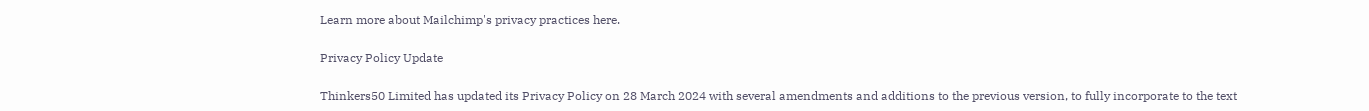Learn more about Mailchimp's privacy practices here.

Privacy Policy Update

Thinkers50 Limited has updated its Privacy Policy on 28 March 2024 with several amendments and additions to the previous version, to fully incorporate to the text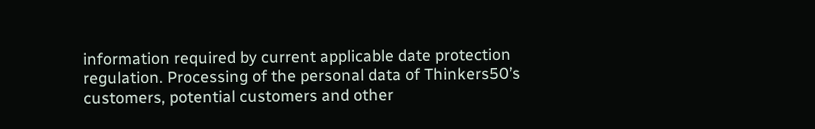information required by current applicable date protection regulation. Processing of the personal data of Thinkers50’s customers, potential customers and other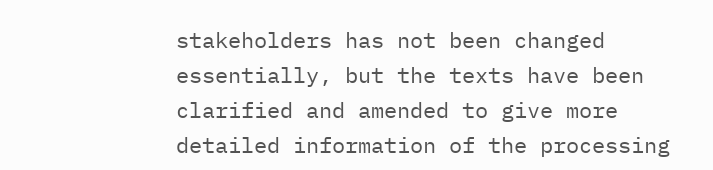stakeholders has not been changed essentially, but the texts have been clarified and amended to give more detailed information of the processing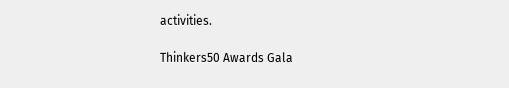activities.

Thinkers50 Awards Gala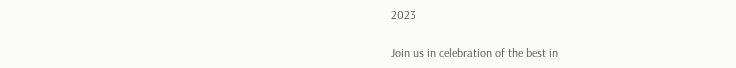2023

Join us in celebration of the best in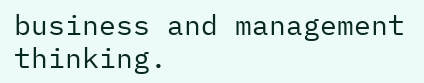business and management thinking.